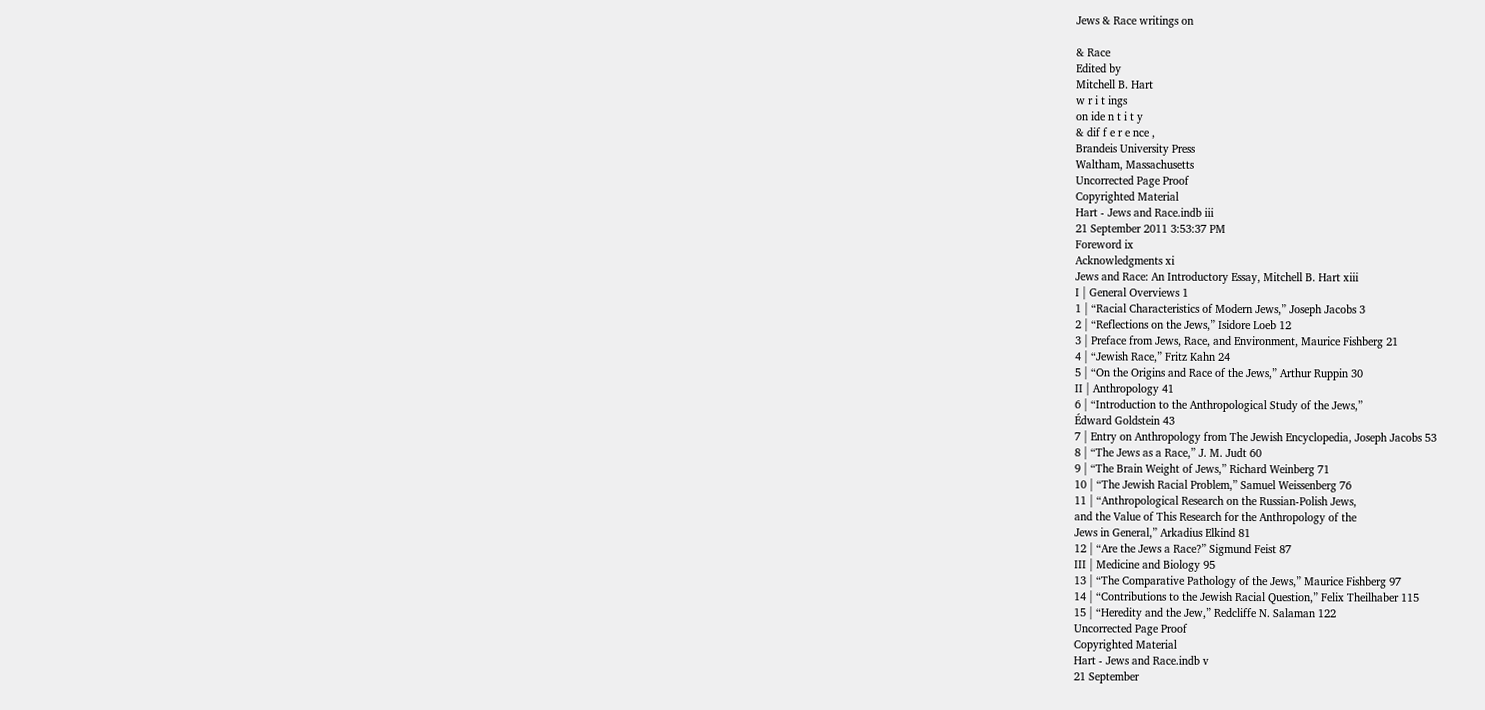Jews & Race writings on

& Race
Edited by
Mitchell B. Hart
w r i t ings
on ide n t i t y
& dif f e r e nce ,
Brandeis University Press
Waltham, Massachusetts
Uncorrected Page Proof
Copyrighted Material
Hart - Jews and Race.indb iii
21 September 2011 3:53:37 PM
Foreword ix
Acknowledgments xi
Jews and Race: An Introductory Essay, Mitchell B. Hart xiii
I | General Overviews 1
1 | “Racial Characteristics of Modern Jews,” Joseph Jacobs 3
2 | “Reflections on the Jews,” Isidore Loeb 12
3 | Preface from Jews, Race, and Environment, Maurice Fishberg 21
4 | “Jewish Race,” Fritz Kahn 24
5 | “On the Origins and Race of the Jews,” Arthur Ruppin 30
II | Anthropology 41
6 | “Introduction to the Anthropological Study of the Jews,”
Édward Goldstein 43
7 | Entry on Anthropology from The Jewish Encyclopedia, Joseph Jacobs 53
8 | “The Jews as a Race,” J. M. Judt 60
9 | “The Brain Weight of Jews,” Richard Weinberg 71
10 | “The Jewish Racial Problem,” Samuel Weissenberg 76
11 | “Anthropological Research on the Russian-Polish Jews,
and the Value of This Research for the Anthropology of the
Jews in General,” Arkadius Elkind 81
12 | “Are the Jews a Race?” Sigmund Feist 87
III | Medicine and Biology 95
13 | “The Comparative Pathology of the Jews,” Maurice Fishberg 97
14 | “Contributions to the Jewish Racial Question,” Felix Theilhaber 115
15 | “Heredity and the Jew,” Redcliffe N. Salaman 122
Uncorrected Page Proof
Copyrighted Material
Hart - Jews and Race.indb v
21 September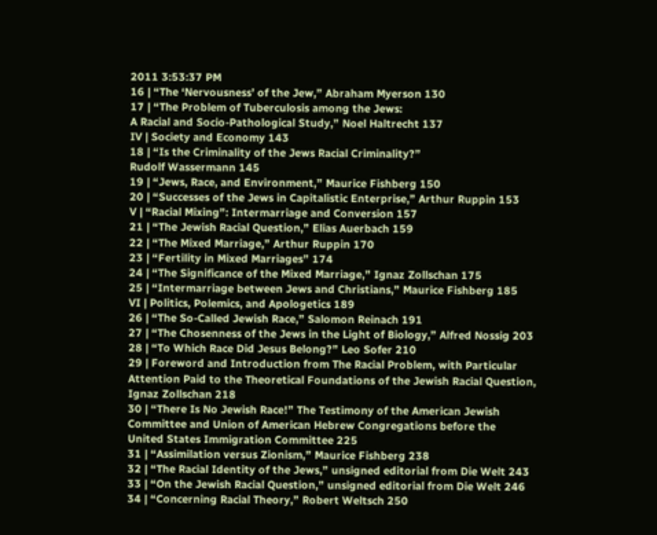2011 3:53:37 PM
16 | “The ‘Nervousness’ of the Jew,” Abraham Myerson 130
17 | “The Problem of Tuberculosis among the Jews:
A Racial and Socio-Pathological Study,” Noel Haltrecht 137
IV | Society and Economy 143
18 | “Is the Criminality of the Jews Racial Criminality?”
Rudolf Wassermann 145
19 | “Jews, Race, and Environment,” Maurice Fishberg 150
20 | “Successes of the Jews in Capitalistic Enterprise,” Arthur Ruppin 153
V | “Racial Mixing”: Intermarriage and Conversion 157
21 | “The Jewish Racial Question,” Elias Auerbach 159
22 | “The Mixed Marriage,” Arthur Ruppin 170
23 | “Fertility in Mixed Marriages” 174
24 | “The Significance of the Mixed Marriage,” Ignaz Zollschan 175
25 | “Intermarriage between Jews and Christians,” Maurice Fishberg 185
VI | Politics, Polemics, and Apologetics 189
26 | “The So-Called Jewish Race,” Salomon Reinach 191
27 | “The Chosenness of the Jews in the Light of Biology,” Alfred Nossig 203
28 | “To Which Race Did Jesus Belong?” Leo Sofer 210
29 | Foreword and Introduction from The Racial Problem, with Particular
Attention Paid to the Theoretical Foundations of the Jewish Racial Question,
Ignaz Zollschan 218
30 | “There Is No Jewish Race!” The Testimony of the American Jewish
Committee and Union of American Hebrew Congregations before the
United States Immigration Committee 225
31 | “Assimilation versus Zionism,” Maurice Fishberg 238
32 | “The Racial Identity of the Jews,” unsigned editorial from Die Welt 243
33 | “On the Jewish Racial Question,” unsigned editorial from Die Welt 246
34 | “Concerning Racial Theory,” Robert Weltsch 250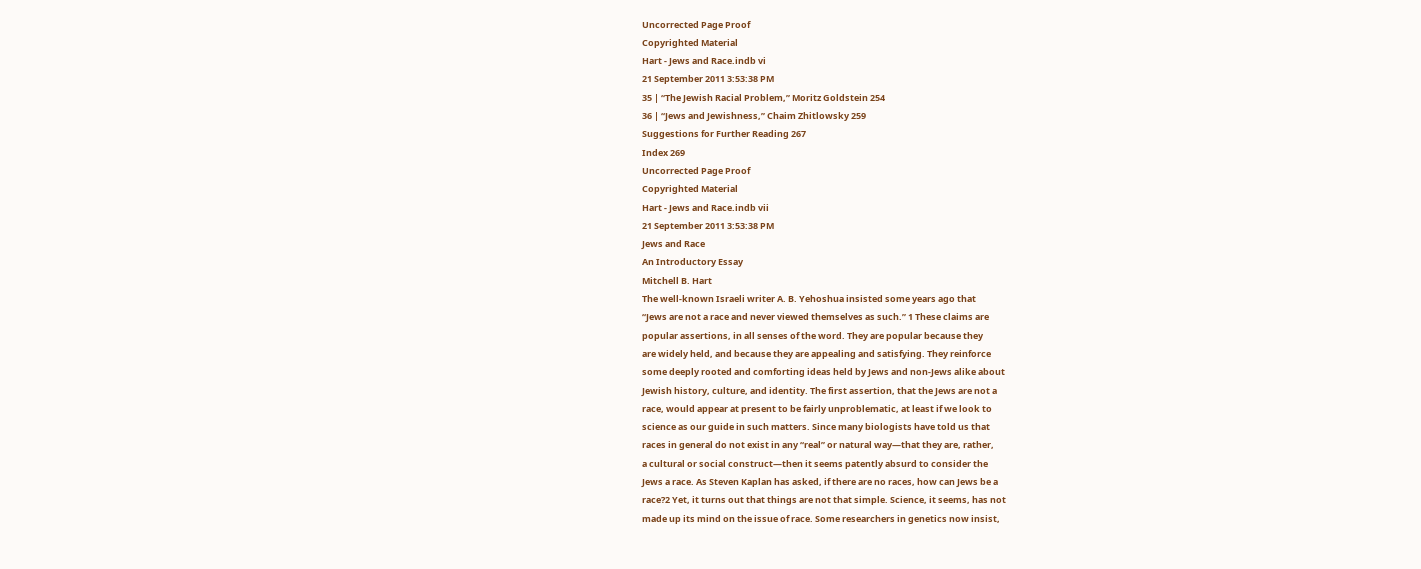Uncorrected Page Proof
Copyrighted Material
Hart - Jews and Race.indb vi
21 September 2011 3:53:38 PM
35 | “The Jewish Racial Problem,” Moritz Goldstein 254
36 | “Jews and Jewishness,” Chaim Zhitlowsky 259
Suggestions for Further Reading 267
Index 269
Uncorrected Page Proof
Copyrighted Material
Hart - Jews and Race.indb vii
21 September 2011 3:53:38 PM
Jews and Race
An Introductory Essay
Mitchell B. Hart
The well-known Israeli writer A. B. Yehoshua insisted some years ago that
“Jews are not a race and never viewed themselves as such.” 1 These claims are
popular assertions, in all senses of the word. They are popular because they
are widely held, and because they are appealing and satisfying. They reinforce
some deeply rooted and comforting ideas held by Jews and non-Jews alike about
Jewish history, culture, and identity. The first assertion, that the Jews are not a
race, would appear at present to be fairly unproblematic, at least if we look to
science as our guide in such matters. Since many biologists have told us that
races in general do not exist in any “real” or natural way—that they are, rather,
a cultural or social construct—then it seems patently absurd to consider the
Jews a race. As Steven Kaplan has asked, if there are no races, how can Jews be a
race?2 Yet, it turns out that things are not that simple. Science, it seems, has not
made up its mind on the issue of race. Some researchers in genetics now insist,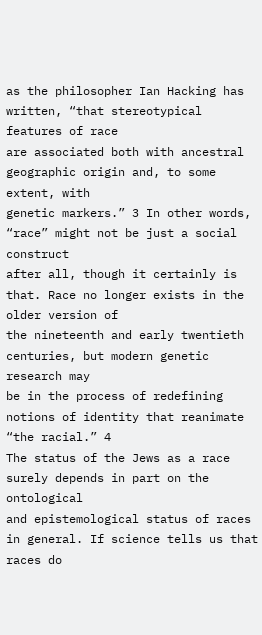as the philosopher Ian Hacking has written, “that stereotypical features of race
are associated both with ancestral geographic origin and, to some extent, with
genetic markers.” 3 In other words, “race” might not be just a social construct
after all, though it certainly is that. Race no longer exists in the older version of
the nineteenth and early twentieth centuries, but modern genetic research may
be in the process of redefining notions of identity that reanimate “the racial.” 4
The status of the Jews as a race surely depends in part on the ontological
and epistemological status of races in general. If science tells us that races do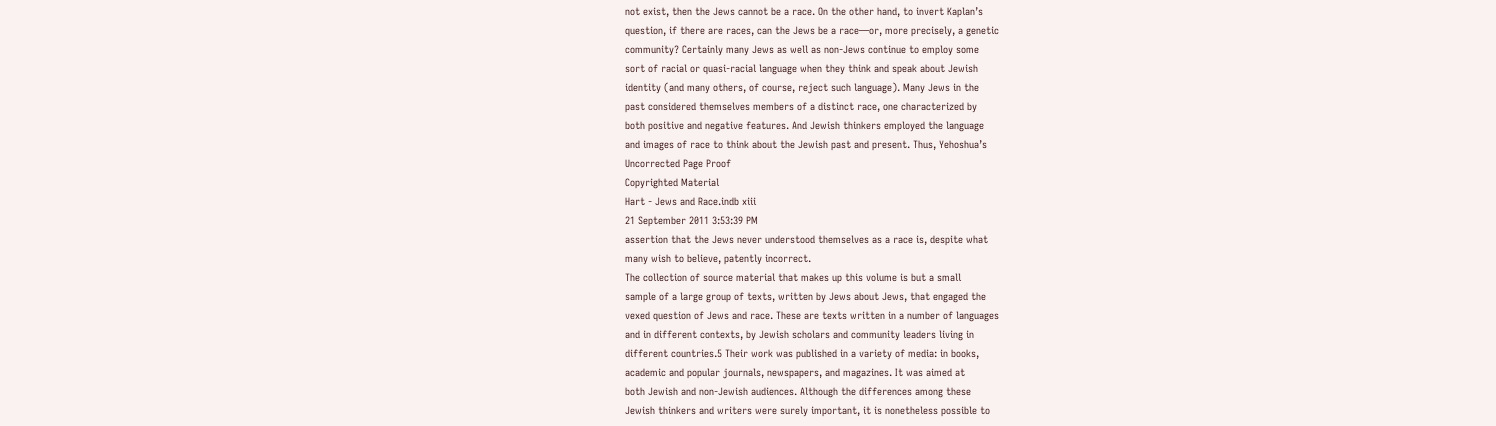not exist, then the Jews cannot be a race. On the other hand, to invert Kaplan’s
question, if there are races, can the Jews be a race—or, more precisely, a genetic
community? Certainly many Jews as well as non-Jews continue to employ some
sort of racial or quasi-racial language when they think and speak about Jewish
identity (and many others, of course, reject such language). Many Jews in the
past considered themselves members of a distinct race, one characterized by
both positive and negative features. And Jewish thinkers employed the language
and images of race to think about the Jewish past and present. Thus, Yehoshua’s
Uncorrected Page Proof
Copyrighted Material
Hart - Jews and Race.indb xiii
21 September 2011 3:53:39 PM
assertion that the Jews never understood themselves as a race is, despite what
many wish to believe, patently incorrect.
The collection of source material that makes up this volume is but a small
sample of a large group of texts, written by Jews about Jews, that engaged the
vexed question of Jews and race. These are texts written in a number of languages
and in different contexts, by Jewish scholars and community leaders living in
different countries.5 Their work was published in a variety of media: in books,
academic and popular journals, newspapers, and magazines. It was aimed at
both Jewish and non-Jewish audiences. Although the differences among these
Jewish thinkers and writers were surely important, it is nonetheless possible to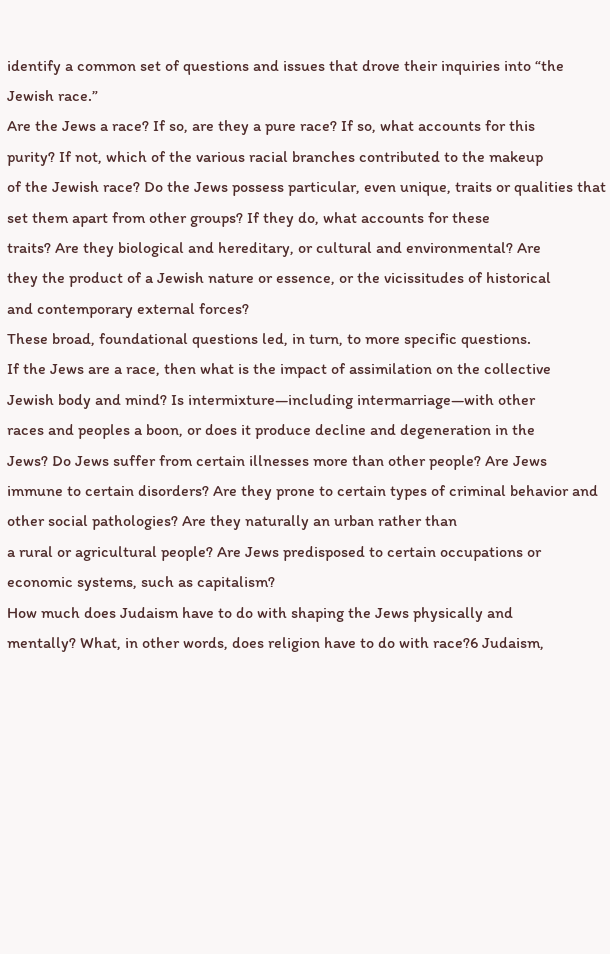identify a common set of questions and issues that drove their inquiries into “the
Jewish race.”
Are the Jews a race? If so, are they a pure race? If so, what accounts for this
purity? If not, which of the various racial branches contributed to the makeup
of the Jewish race? Do the Jews possess particular, even unique, traits or qualities that set them apart from other groups? If they do, what accounts for these
traits? Are they biological and hereditary, or cultural and environmental? Are
they the product of a Jewish nature or essence, or the vicissitudes of historical
and contemporary external forces?
These broad, foundational questions led, in turn, to more specific questions.
If the Jews are a race, then what is the impact of assimilation on the collective
Jewish body and mind? Is intermixture—including intermarriage—with other
races and peoples a boon, or does it produce decline and degeneration in the
Jews? Do Jews suffer from certain illnesses more than other people? Are Jews
immune to certain disorders? Are they prone to certain types of criminal behavior and other social pathologies? Are they naturally an urban rather than
a rural or agricultural people? Are Jews predisposed to certain occupations or
economic systems, such as capitalism?
How much does Judaism have to do with shaping the Jews physically and
mentally? What, in other words, does religion have to do with race?6 Judaism,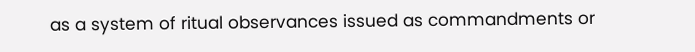as a system of ritual observances issued as commandments or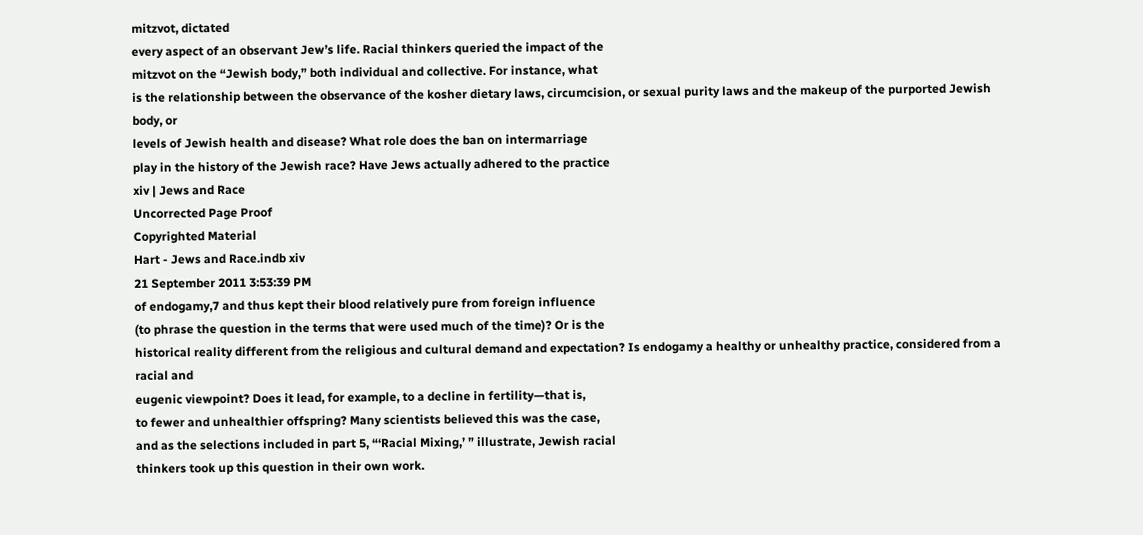mitzvot, dictated
every aspect of an observant Jew’s life. Racial thinkers queried the impact of the
mitzvot on the “Jewish body,” both individual and collective. For instance, what
is the relationship between the observance of the kosher dietary laws, circumcision, or sexual purity laws and the makeup of the purported Jewish body, or
levels of Jewish health and disease? What role does the ban on intermarriage
play in the history of the Jewish race? Have Jews actually adhered to the practice
xiv | Jews and Race
Uncorrected Page Proof
Copyrighted Material
Hart - Jews and Race.indb xiv
21 September 2011 3:53:39 PM
of endogamy,7 and thus kept their blood relatively pure from foreign influence
(to phrase the question in the terms that were used much of the time)? Or is the
historical reality different from the religious and cultural demand and expectation? Is endogamy a healthy or unhealthy practice, considered from a racial and
eugenic viewpoint? Does it lead, for example, to a decline in fertility—that is,
to fewer and unhealthier offspring? Many scientists believed this was the case,
and as the selections included in part 5, “‘Racial Mixing,’ ” illustrate, Jewish racial
thinkers took up this question in their own work.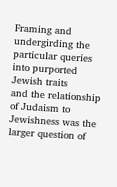Framing and undergirding the particular queries into purported Jewish traits
and the relationship of Judaism to Jewishness was the larger question of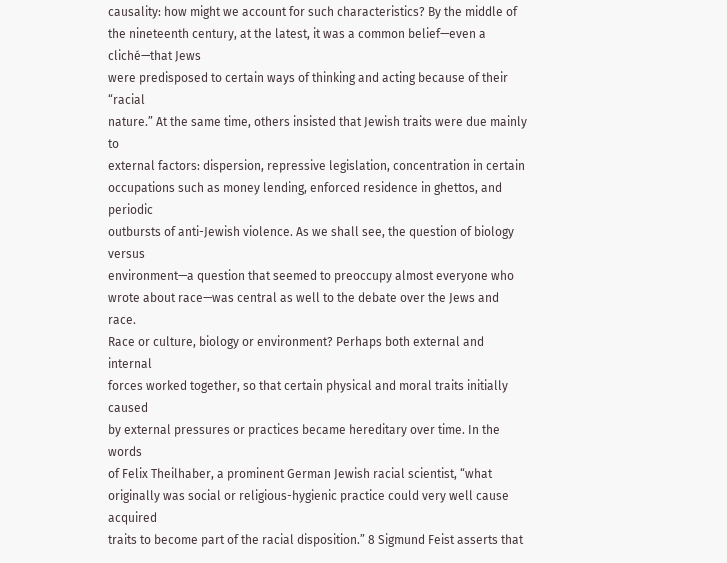causality: how might we account for such characteristics? By the middle of the nineteenth century, at the latest, it was a common belief—even a cliché—that Jews
were predisposed to certain ways of thinking and acting because of their “racial
nature.” At the same time, others insisted that Jewish traits were due mainly to
external factors: dispersion, repressive legislation, concentration in certain occupations such as money lending, enforced residence in ghettos, and periodic
outbursts of anti-Jewish violence. As we shall see, the question of biology versus
environment—a question that seemed to preoccupy almost everyone who
wrote about race—was central as well to the debate over the Jews and race.
Race or culture, biology or environment? Perhaps both external and internal
forces worked together, so that certain physical and moral traits initially caused
by external pressures or practices became hereditary over time. In the words
of Felix Theilhaber, a prominent German Jewish racial scientist, “what originally was social or religious-hygienic practice could very well cause acquired
traits to become part of the racial disposition.” 8 Sigmund Feist asserts that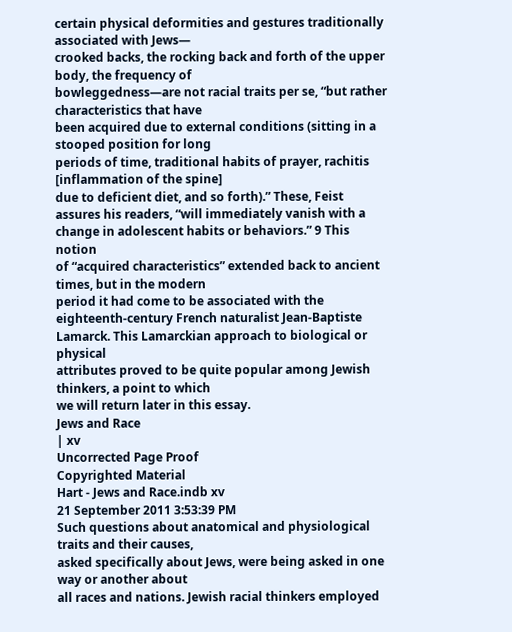certain physical deformities and gestures traditionally associated with Jews—
crooked backs, the rocking back and forth of the upper body, the frequency of
bowleggedness—are not racial traits per se, “but rather characteristics that have
been acquired due to external conditions (sitting in a stooped position for long
periods of time, traditional habits of prayer, rachitis [inflammation of the spine]
due to deficient diet, and so forth).” These, Feist assures his readers, “will immediately vanish with a change in adolescent habits or behaviors.” 9 This notion
of “acquired characteristics” extended back to ancient times, but in the modern
period it had come to be associated with the eighteenth-century French naturalist Jean-Baptiste Lamarck. This Lamarckian approach to biological or physical
attributes proved to be quite popular among Jewish thinkers, a point to which
we will return later in this essay.
Jews and Race
| xv
Uncorrected Page Proof
Copyrighted Material
Hart - Jews and Race.indb xv
21 September 2011 3:53:39 PM
Such questions about anatomical and physiological traits and their causes,
asked specifically about Jews, were being asked in one way or another about
all races and nations. Jewish racial thinkers employed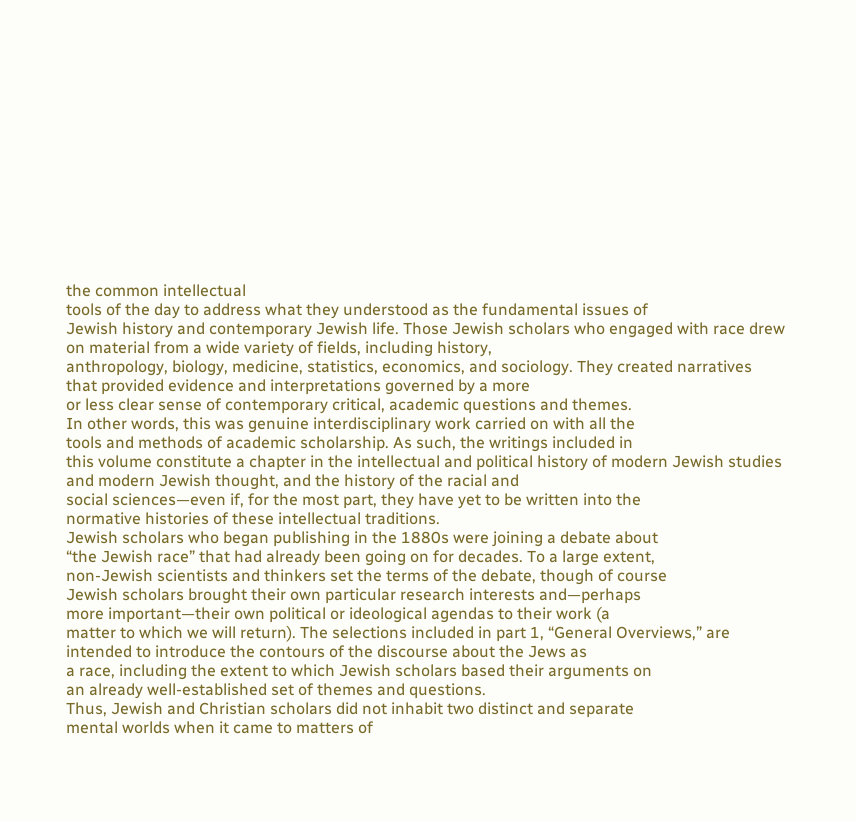the common intellectual
tools of the day to address what they understood as the fundamental issues of
Jewish history and contemporary Jewish life. Those Jewish scholars who engaged with race drew on material from a wide variety of fields, including history,
anthropology, biology, medicine, statistics, economics, and sociology. They created narratives that provided evidence and interpretations governed by a more
or less clear sense of contemporary critical, academic questions and themes.
In other words, this was genuine interdisciplinary work carried on with all the
tools and methods of academic scholarship. As such, the writings included in
this volume constitute a chapter in the intellectual and political history of modern Jewish studies and modern Jewish thought, and the history of the racial and
social sciences—even if, for the most part, they have yet to be written into the
normative histories of these intellectual traditions.
Jewish scholars who began publishing in the 1880s were joining a debate about
“the Jewish race” that had already been going on for decades. To a large extent,
non-Jewish scientists and thinkers set the terms of the debate, though of course
Jewish scholars brought their own particular research interests and—perhaps
more important—their own political or ideological agendas to their work (a
matter to which we will return). The selections included in part 1, “General Overviews,” are intended to introduce the contours of the discourse about the Jews as
a race, including the extent to which Jewish scholars based their arguments on
an already well-established set of themes and questions.
Thus, Jewish and Christian scholars did not inhabit two distinct and separate
mental worlds when it came to matters of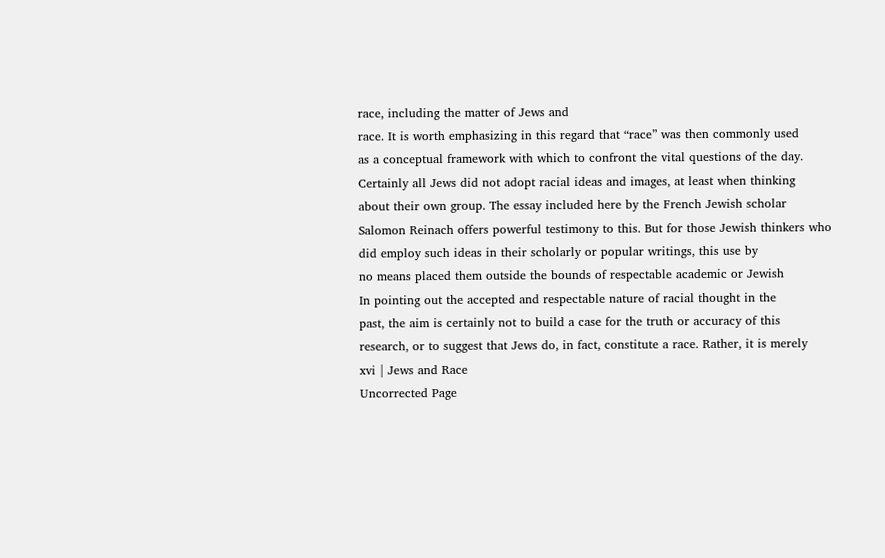race, including the matter of Jews and
race. It is worth emphasizing in this regard that “race” was then commonly used
as a conceptual framework with which to confront the vital questions of the day.
Certainly all Jews did not adopt racial ideas and images, at least when thinking
about their own group. The essay included here by the French Jewish scholar
Salomon Reinach offers powerful testimony to this. But for those Jewish thinkers who did employ such ideas in their scholarly or popular writings, this use by
no means placed them outside the bounds of respectable academic or Jewish
In pointing out the accepted and respectable nature of racial thought in the
past, the aim is certainly not to build a case for the truth or accuracy of this
research, or to suggest that Jews do, in fact, constitute a race. Rather, it is merely
xvi | Jews and Race
Uncorrected Page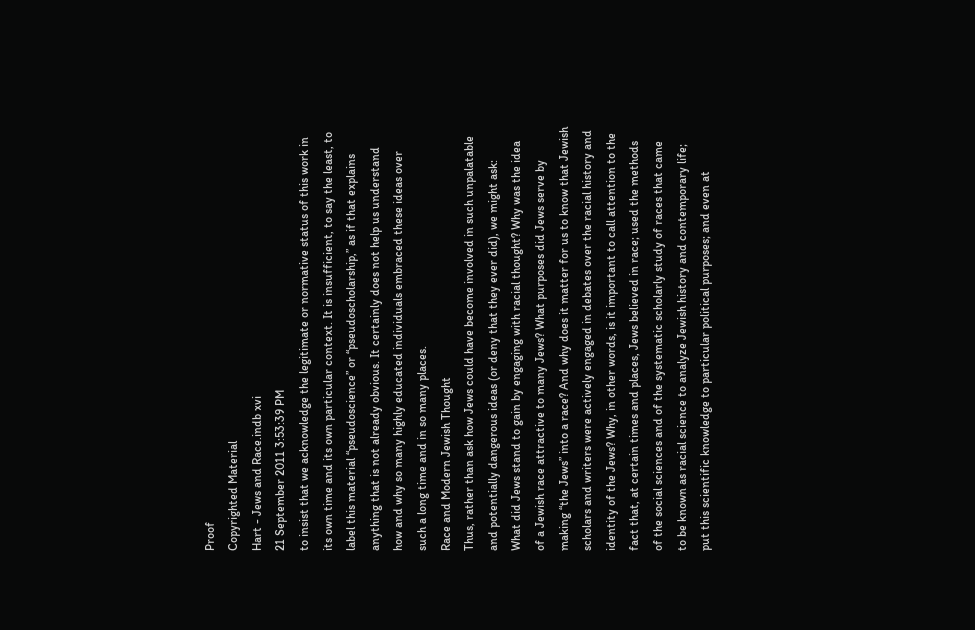Proof
Copyrighted Material
Hart - Jews and Race.indb xvi
21 September 2011 3:53:39 PM
to insist that we acknowledge the legitimate or normative status of this work in
its own time and its own particular context. It is insufficient, to say the least, to
label this material “pseudoscience” or “pseudoscholarship,” as if that explains
anything that is not already obvious. It certainly does not help us understand
how and why so many highly educated individuals embraced these ideas over
such a long time and in so many places.
Race and Modern Jewish Thought
Thus, rather than ask how Jews could have become involved in such unpalatable and potentially dangerous ideas (or deny that they ever did), we might ask:
What did Jews stand to gain by engaging with racial thought? Why was the idea
of a Jewish race attractive to many Jews? What purposes did Jews serve by making “the Jews” into a race? And why does it matter for us to know that Jewish
scholars and writers were actively engaged in debates over the racial history and
identity of the Jews? Why, in other words, is it important to call attention to the
fact that, at certain times and places, Jews believed in race; used the methods
of the social sciences and of the systematic scholarly study of races that came
to be known as racial science to analyze Jewish history and contemporary life;
put this scientific knowledge to particular political purposes; and even at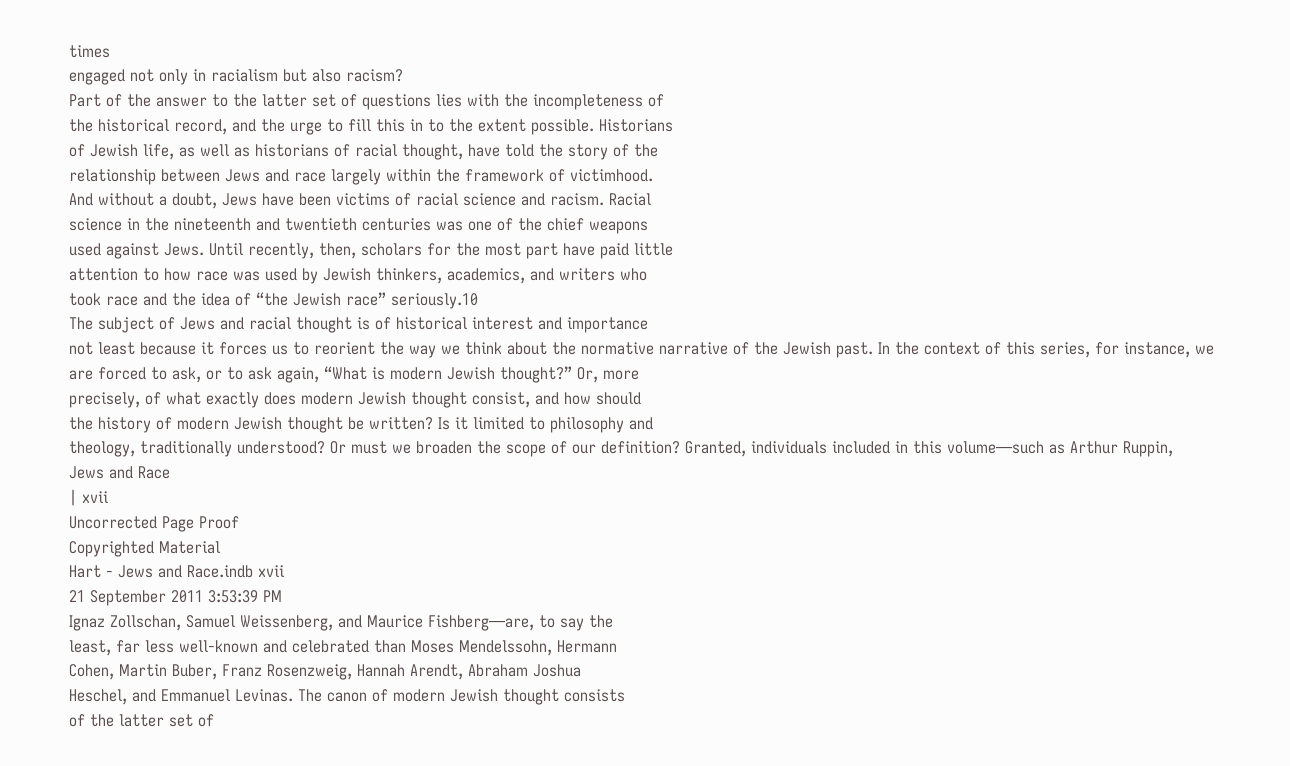times
engaged not only in racialism but also racism?
Part of the answer to the latter set of questions lies with the incompleteness of
the historical record, and the urge to fill this in to the extent possible. Historians
of Jewish life, as well as historians of racial thought, have told the story of the
relationship between Jews and race largely within the framework of victimhood.
And without a doubt, Jews have been victims of racial science and racism. Racial
science in the nineteenth and twentieth centuries was one of the chief weapons
used against Jews. Until recently, then, scholars for the most part have paid little
attention to how race was used by Jewish thinkers, academics, and writers who
took race and the idea of “the Jewish race” seriously.10
The subject of Jews and racial thought is of historical interest and importance
not least because it forces us to reorient the way we think about the normative narrative of the Jewish past. In the context of this series, for instance, we
are forced to ask, or to ask again, “What is modern Jewish thought?” Or, more
precisely, of what exactly does modern Jewish thought consist, and how should
the history of modern Jewish thought be written? Is it limited to philosophy and
theology, traditionally understood? Or must we broaden the scope of our definition? Granted, individuals included in this volume—such as Arthur Ruppin,
Jews and Race
| xvii
Uncorrected Page Proof
Copyrighted Material
Hart - Jews and Race.indb xvii
21 September 2011 3:53:39 PM
Ignaz Zollschan, Samuel Weissenberg, and Maurice Fishberg—are, to say the
least, far less well-known and celebrated than Moses Mendelssohn, Hermann
Cohen, Martin Buber, Franz Rosenzweig, Hannah Arendt, Abraham Joshua
Heschel, and Emmanuel Levinas. The canon of modern Jewish thought consists
of the latter set of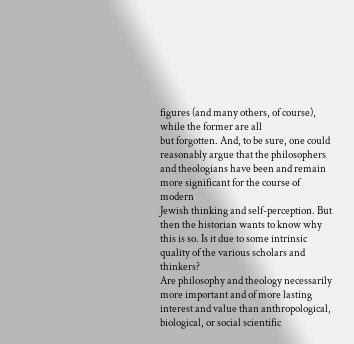figures (and many others, of course), while the former are all
but forgotten. And, to be sure, one could reasonably argue that the philosophers
and theologians have been and remain more significant for the course of modern
Jewish thinking and self-perception. But then the historian wants to know why
this is so. Is it due to some intrinsic quality of the various scholars and thinkers?
Are philosophy and theology necessarily more important and of more lasting
interest and value than anthropological, biological, or social scientific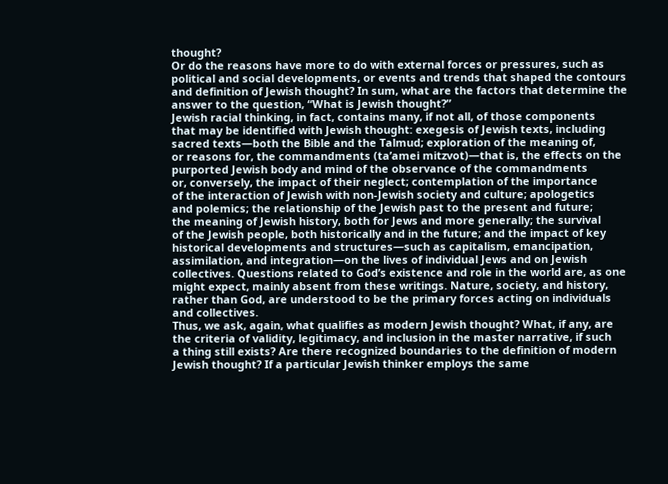thought?
Or do the reasons have more to do with external forces or pressures, such as
political and social developments, or events and trends that shaped the contours
and definition of Jewish thought? In sum, what are the factors that determine the
answer to the question, “What is Jewish thought?”
Jewish racial thinking, in fact, contains many, if not all, of those components
that may be identified with Jewish thought: exegesis of Jewish texts, including
sacred texts—both the Bible and the Talmud; exploration of the meaning of,
or reasons for, the commandments (ta’amei mitzvot)—that is, the effects on the
purported Jewish body and mind of the observance of the commandments
or, conversely, the impact of their neglect; contemplation of the importance
of the interaction of Jewish with non-Jewish society and culture; apologetics
and polemics; the relationship of the Jewish past to the present and future;
the meaning of Jewish history, both for Jews and more generally; the survival
of the Jewish people, both historically and in the future; and the impact of key
historical developments and structures—such as capitalism, emancipation,
assimilation, and integration—on the lives of individual Jews and on Jewish
collectives. Questions related to God’s existence and role in the world are, as one
might expect, mainly absent from these writings. Nature, society, and history,
rather than God, are understood to be the primary forces acting on individuals
and collectives.
Thus, we ask, again, what qualifies as modern Jewish thought? What, if any, are
the criteria of validity, legitimacy, and inclusion in the master narrative, if such
a thing still exists? Are there recognized boundaries to the definition of modern
Jewish thought? If a particular Jewish thinker employs the same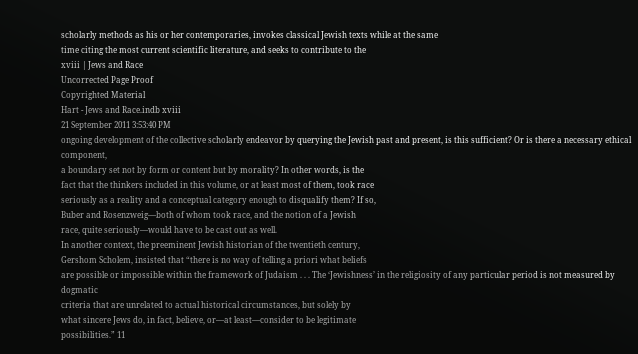scholarly methods as his or her contemporaries, invokes classical Jewish texts while at the same
time citing the most current scientific literature, and seeks to contribute to the
xviii | Jews and Race
Uncorrected Page Proof
Copyrighted Material
Hart - Jews and Race.indb xviii
21 September 2011 3:53:40 PM
ongoing development of the collective scholarly endeavor by querying the Jewish past and present, is this sufficient? Or is there a necessary ethical component,
a boundary set not by form or content but by morality? In other words, is the
fact that the thinkers included in this volume, or at least most of them, took race
seriously as a reality and a conceptual category enough to disqualify them? If so,
Buber and Rosenzweig—both of whom took race, and the notion of a Jewish
race, quite seriously—would have to be cast out as well.
In another context, the preeminent Jewish historian of the twentieth century,
Gershom Scholem, insisted that “there is no way of telling a priori what beliefs
are possible or impossible within the framework of Judaism . . . The ‘Jewishness’ in the religiosity of any particular period is not measured by dogmatic
criteria that are unrelated to actual historical circumstances, but solely by
what sincere Jews do, in fact, believe, or—at least—consider to be legitimate
possibilities.” 11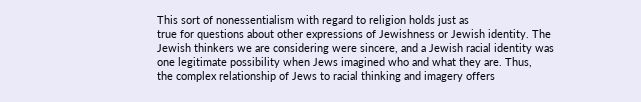This sort of nonessentialism with regard to religion holds just as
true for questions about other expressions of Jewishness or Jewish identity. The
Jewish thinkers we are considering were sincere, and a Jewish racial identity was
one legitimate possibility when Jews imagined who and what they are. Thus,
the complex relationship of Jews to racial thinking and imagery offers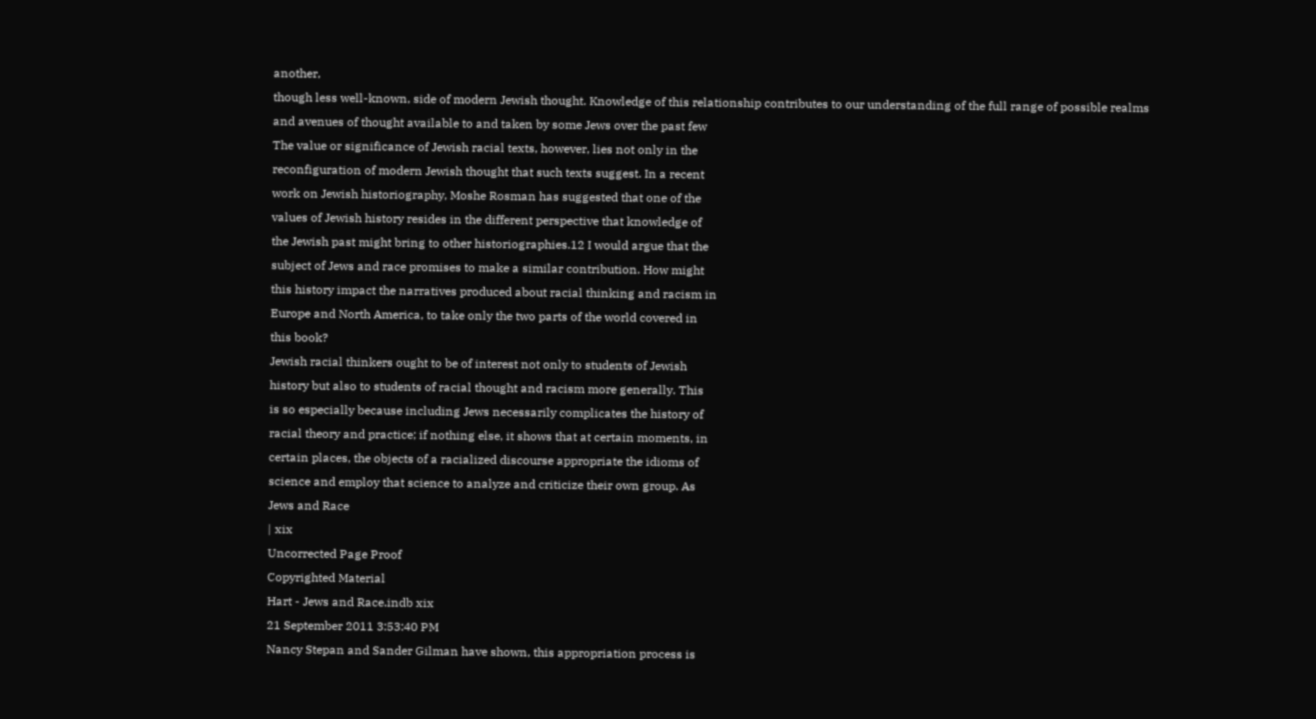another,
though less well-known, side of modern Jewish thought. Knowledge of this relationship contributes to our understanding of the full range of possible realms
and avenues of thought available to and taken by some Jews over the past few
The value or significance of Jewish racial texts, however, lies not only in the
reconfiguration of modern Jewish thought that such texts suggest. In a recent
work on Jewish historiography, Moshe Rosman has suggested that one of the
values of Jewish history resides in the different perspective that knowledge of
the Jewish past might bring to other historiographies.12 I would argue that the
subject of Jews and race promises to make a similar contribution. How might
this history impact the narratives produced about racial thinking and racism in
Europe and North America, to take only the two parts of the world covered in
this book?
Jewish racial thinkers ought to be of interest not only to students of Jewish
history but also to students of racial thought and racism more generally. This
is so especially because including Jews necessarily complicates the history of
racial theory and practice; if nothing else, it shows that at certain moments, in
certain places, the objects of a racialized discourse appropriate the idioms of
science and employ that science to analyze and criticize their own group. As
Jews and Race
| xix
Uncorrected Page Proof
Copyrighted Material
Hart - Jews and Race.indb xix
21 September 2011 3:53:40 PM
Nancy Stepan and Sander Gilman have shown, this appropriation process is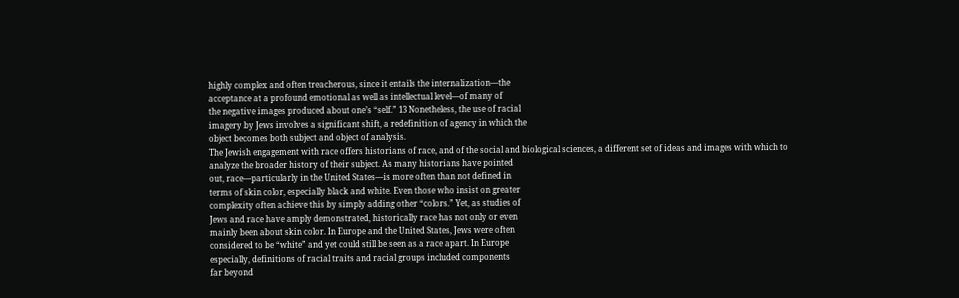highly complex and often treacherous, since it entails the internalization—the
acceptance at a profound emotional as well as intellectual level—of many of
the negative images produced about one’s “self.” 13 Nonetheless, the use of racial
imagery by Jews involves a significant shift, a redefinition of agency in which the
object becomes both subject and object of analysis.
The Jewish engagement with race offers historians of race, and of the social and biological sciences, a different set of ideas and images with which to
analyze the broader history of their subject. As many historians have pointed
out, race—particularly in the United States—is more often than not defined in
terms of skin color, especially black and white. Even those who insist on greater
complexity often achieve this by simply adding other “colors.” Yet, as studies of
Jews and race have amply demonstrated, historically race has not only or even
mainly been about skin color. In Europe and the United States, Jews were often
considered to be “white” and yet could still be seen as a race apart. In Europe
especially, definitions of racial traits and racial groups included components
far beyond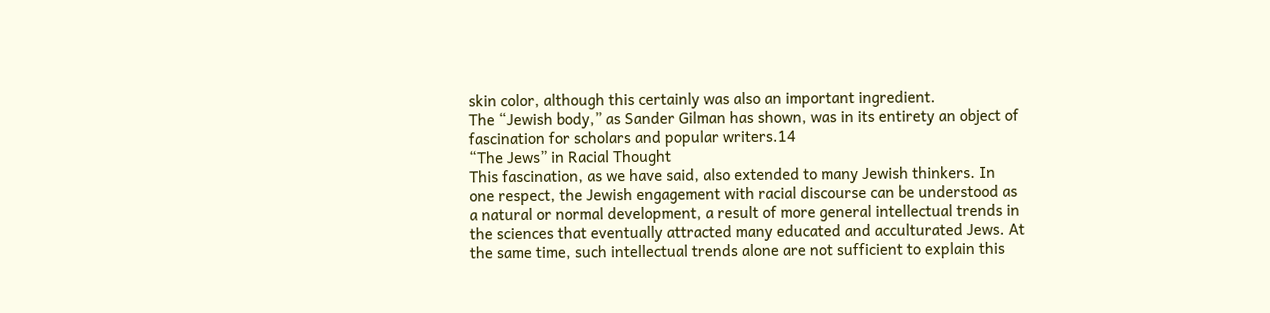skin color, although this certainly was also an important ingredient.
The “Jewish body,” as Sander Gilman has shown, was in its entirety an object of
fascination for scholars and popular writers.14
“The Jews” in Racial Thought
This fascination, as we have said, also extended to many Jewish thinkers. In
one respect, the Jewish engagement with racial discourse can be understood as
a natural or normal development, a result of more general intellectual trends in
the sciences that eventually attracted many educated and acculturated Jews. At
the same time, such intellectual trends alone are not sufficient to explain this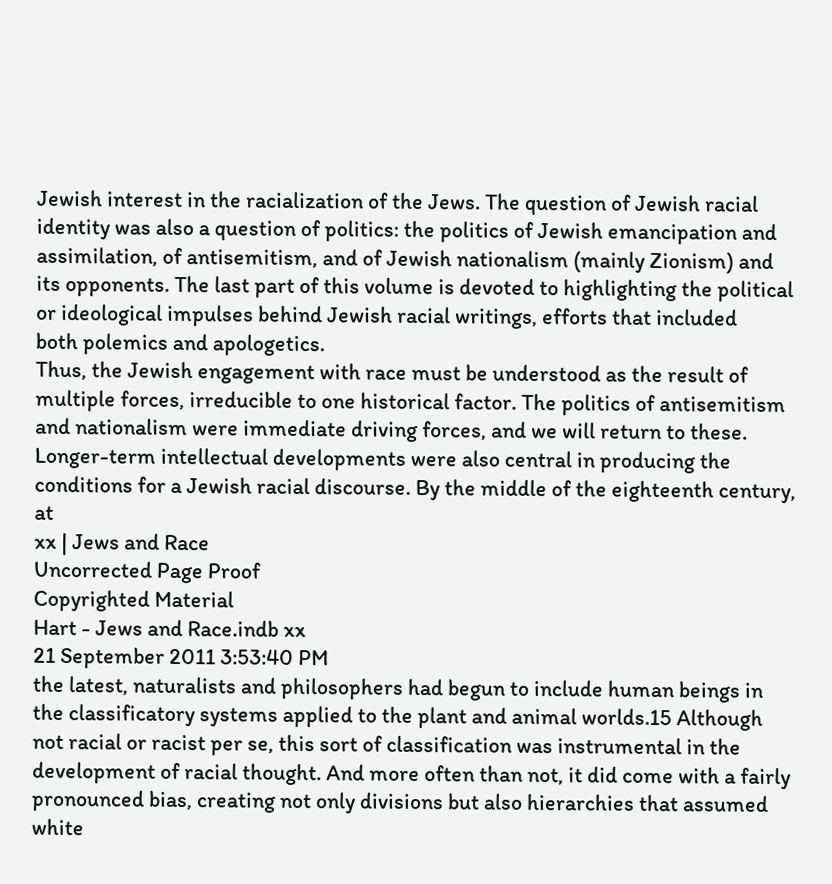Jewish interest in the racialization of the Jews. The question of Jewish racial
identity was also a question of politics: the politics of Jewish emancipation and
assimilation, of antisemitism, and of Jewish nationalism (mainly Zionism) and
its opponents. The last part of this volume is devoted to highlighting the political or ideological impulses behind Jewish racial writings, efforts that included
both polemics and apologetics.
Thus, the Jewish engagement with race must be understood as the result of
multiple forces, irreducible to one historical factor. The politics of antisemitism
and nationalism were immediate driving forces, and we will return to these.
Longer-term intellectual developments were also central in producing the conditions for a Jewish racial discourse. By the middle of the eighteenth century, at
xx | Jews and Race
Uncorrected Page Proof
Copyrighted Material
Hart - Jews and Race.indb xx
21 September 2011 3:53:40 PM
the latest, naturalists and philosophers had begun to include human beings in
the classificatory systems applied to the plant and animal worlds.15 Although
not racial or racist per se, this sort of classification was instrumental in the development of racial thought. And more often than not, it did come with a fairly
pronounced bias, creating not only divisions but also hierarchies that assumed
white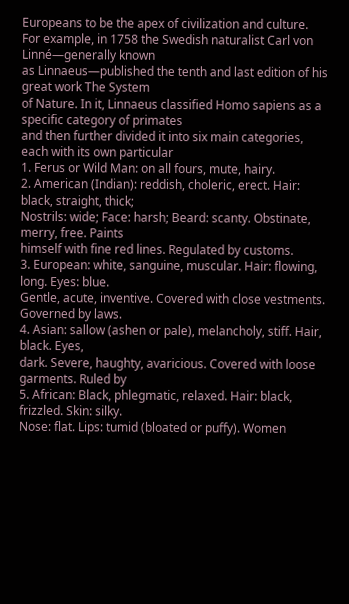Europeans to be the apex of civilization and culture.
For example, in 1758 the Swedish naturalist Carl von Linné—generally known
as Linnaeus—published the tenth and last edition of his great work The System
of Nature. In it, Linnaeus classified Homo sapiens as a specific category of primates
and then further divided it into six main categories, each with its own particular
1. Ferus or Wild Man: on all fours, mute, hairy.
2. American (Indian): reddish, choleric, erect. Hair: black, straight, thick;
Nostrils: wide; Face: harsh; Beard: scanty. Obstinate, merry, free. Paints
himself with fine red lines. Regulated by customs.
3. European: white, sanguine, muscular. Hair: flowing, long. Eyes: blue.
Gentle, acute, inventive. Covered with close vestments. Governed by laws.
4. Asian: sallow (ashen or pale), melancholy, stiff. Hair, black. Eyes,
dark. Severe, haughty, avaricious. Covered with loose garments. Ruled by
5. African: Black, phlegmatic, relaxed. Hair: black, frizzled. Skin: silky.
Nose: flat. Lips: tumid (bloated or puffy). Women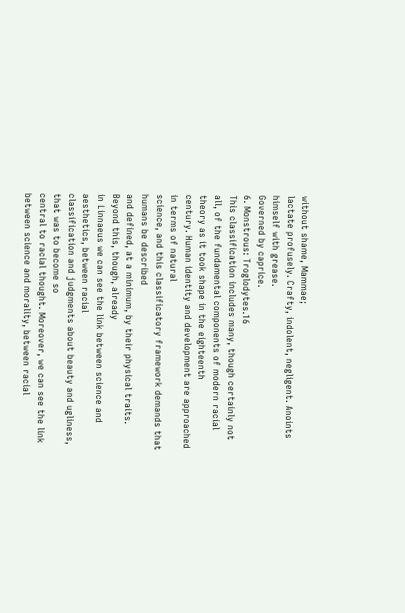without shame, Mammae;
lactate profusely. Crafty, indolent, negligent. Anoints himself with grease.
Governed by caprice.
6. Monstrous: Troglodytes.16
This classification includes many, though certainly not all, of the fundamental components of modern racial theory as it took shape in the eighteenth
century. Human identity and development are approached in terms of natural
science, and this classificatory framework demands that humans be described
and defined, at a minimum, by their physical traits. Beyond this, though, already
in Linnaeus we can see the link between science and aesthetics, between racial
classification and judgments about beauty and ugliness, that was to become so
central to racial thought. Moreover, we can see the link between science and morality, between racial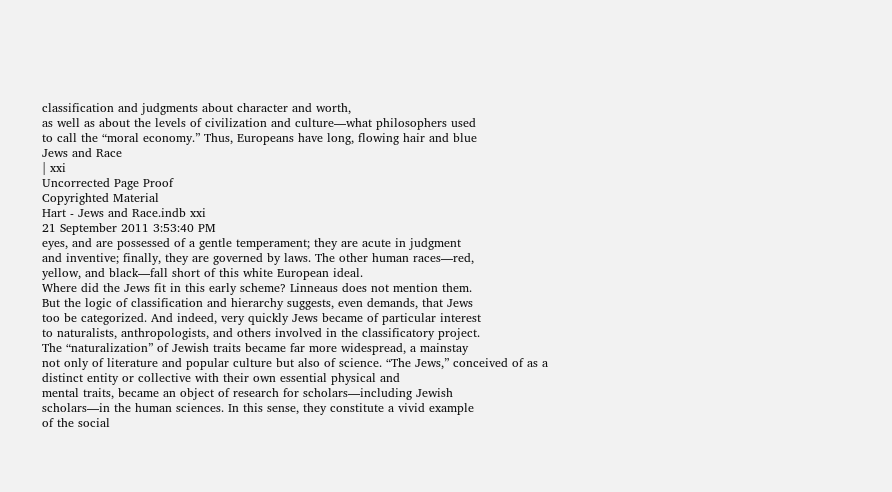classification and judgments about character and worth,
as well as about the levels of civilization and culture—what philosophers used
to call the “moral economy.” Thus, Europeans have long, flowing hair and blue
Jews and Race
| xxi
Uncorrected Page Proof
Copyrighted Material
Hart - Jews and Race.indb xxi
21 September 2011 3:53:40 PM
eyes, and are possessed of a gentle temperament; they are acute in judgment
and inventive; finally, they are governed by laws. The other human races—red,
yellow, and black—fall short of this white European ideal.
Where did the Jews fit in this early scheme? Linneaus does not mention them.
But the logic of classification and hierarchy suggests, even demands, that Jews
too be categorized. And indeed, very quickly Jews became of particular interest
to naturalists, anthropologists, and others involved in the classificatory project.
The “naturalization” of Jewish traits became far more widespread, a mainstay
not only of literature and popular culture but also of science. “The Jews,” conceived of as a distinct entity or collective with their own essential physical and
mental traits, became an object of research for scholars—including Jewish
scholars—in the human sciences. In this sense, they constitute a vivid example
of the social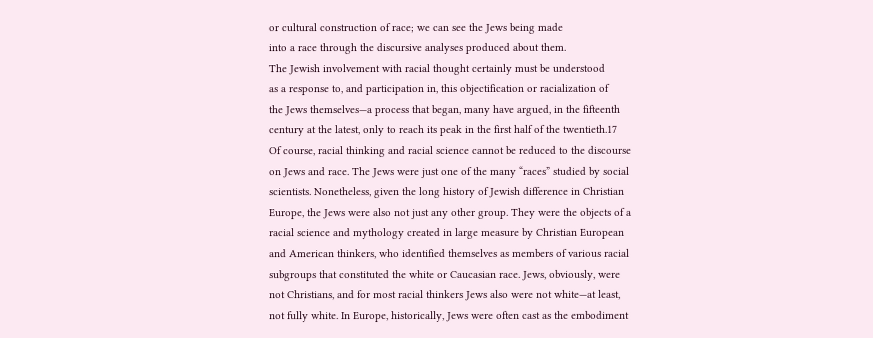or cultural construction of race; we can see the Jews being made
into a race through the discursive analyses produced about them.
The Jewish involvement with racial thought certainly must be understood
as a response to, and participation in, this objectification or racialization of
the Jews themselves—a process that began, many have argued, in the fifteenth
century at the latest, only to reach its peak in the first half of the twentieth.17
Of course, racial thinking and racial science cannot be reduced to the discourse
on Jews and race. The Jews were just one of the many “races” studied by social
scientists. Nonetheless, given the long history of Jewish difference in Christian
Europe, the Jews were also not just any other group. They were the objects of a
racial science and mythology created in large measure by Christian European
and American thinkers, who identified themselves as members of various racial
subgroups that constituted the white or Caucasian race. Jews, obviously, were
not Christians, and for most racial thinkers Jews also were not white—at least,
not fully white. In Europe, historically, Jews were often cast as the embodiment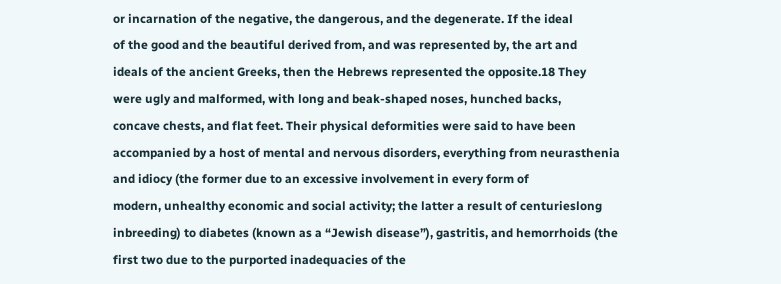or incarnation of the negative, the dangerous, and the degenerate. If the ideal
of the good and the beautiful derived from, and was represented by, the art and
ideals of the ancient Greeks, then the Hebrews represented the opposite.18 They
were ugly and malformed, with long and beak-shaped noses, hunched backs,
concave chests, and flat feet. Their physical deformities were said to have been
accompanied by a host of mental and nervous disorders, everything from neurasthenia and idiocy (the former due to an excessive involvement in every form of
modern, unhealthy economic and social activity; the latter a result of centurieslong inbreeding) to diabetes (known as a “Jewish disease”), gastritis, and hemorrhoids (the first two due to the purported inadequacies of the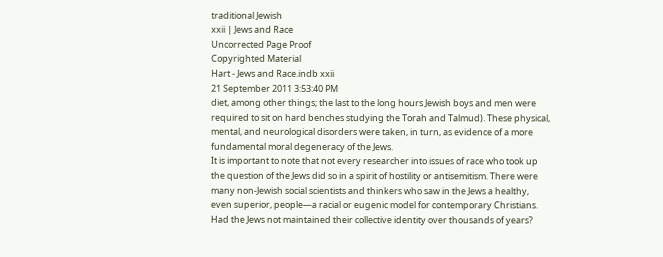traditional Jewish
xxii | Jews and Race
Uncorrected Page Proof
Copyrighted Material
Hart - Jews and Race.indb xxii
21 September 2011 3:53:40 PM
diet, among other things; the last to the long hours Jewish boys and men were
required to sit on hard benches studying the Torah and Talmud). These physical,
mental, and neurological disorders were taken, in turn, as evidence of a more
fundamental moral degeneracy of the Jews.
It is important to note that not every researcher into issues of race who took up
the question of the Jews did so in a spirit of hostility or antisemitism. There were
many non-Jewish social scientists and thinkers who saw in the Jews a healthy,
even superior, people—a racial or eugenic model for contemporary Christians.
Had the Jews not maintained their collective identity over thousands of years?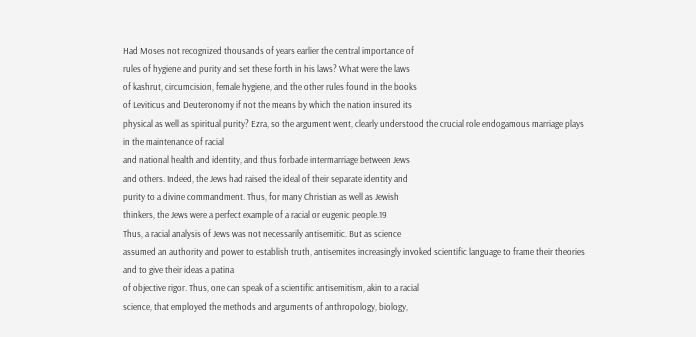Had Moses not recognized thousands of years earlier the central importance of
rules of hygiene and purity and set these forth in his laws? What were the laws
of kashrut, circumcision, female hygiene, and the other rules found in the books
of Leviticus and Deuteronomy if not the means by which the nation insured its
physical as well as spiritual purity? Ezra, so the argument went, clearly understood the crucial role endogamous marriage plays in the maintenance of racial
and national health and identity, and thus forbade intermarriage between Jews
and others. Indeed, the Jews had raised the ideal of their separate identity and
purity to a divine commandment. Thus, for many Christian as well as Jewish
thinkers, the Jews were a perfect example of a racial or eugenic people.19
Thus, a racial analysis of Jews was not necessarily antisemitic. But as science
assumed an authority and power to establish truth, antisemites increasingly invoked scientific language to frame their theories and to give their ideas a patina
of objective rigor. Thus, one can speak of a scientific antisemitism, akin to a racial
science, that employed the methods and arguments of anthropology, biology,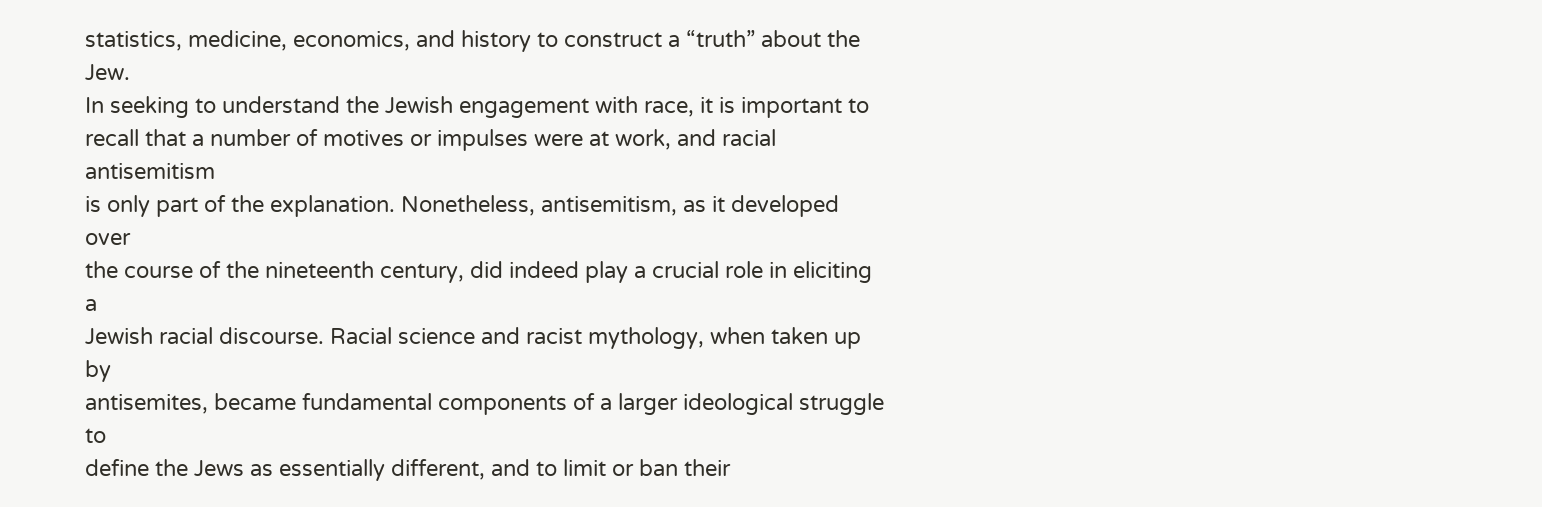statistics, medicine, economics, and history to construct a “truth” about the Jew.
In seeking to understand the Jewish engagement with race, it is important to recall that a number of motives or impulses were at work, and racial antisemitism
is only part of the explanation. Nonetheless, antisemitism, as it developed over
the course of the nineteenth century, did indeed play a crucial role in eliciting a
Jewish racial discourse. Racial science and racist mythology, when taken up by
antisemites, became fundamental components of a larger ideological struggle to
define the Jews as essentially different, and to limit or ban their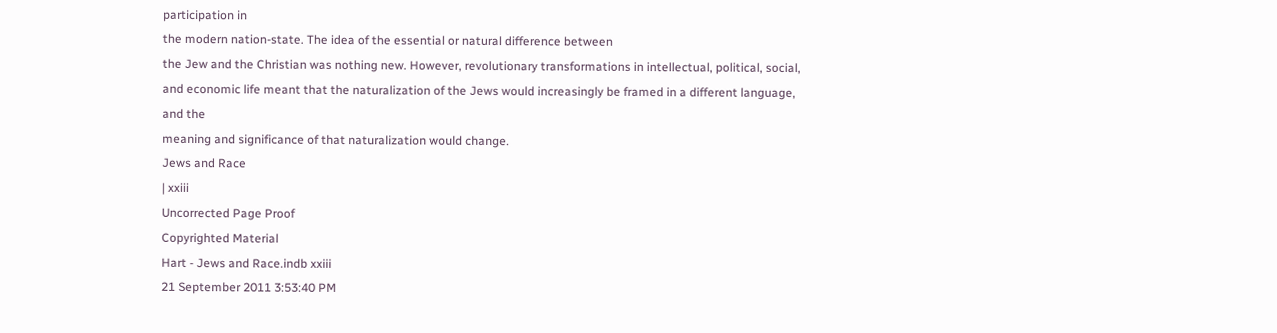participation in
the modern nation-state. The idea of the essential or natural difference between
the Jew and the Christian was nothing new. However, revolutionary transformations in intellectual, political, social, and economic life meant that the naturalization of the Jews would increasingly be framed in a different language, and the
meaning and significance of that naturalization would change.
Jews and Race
| xxiii
Uncorrected Page Proof
Copyrighted Material
Hart - Jews and Race.indb xxiii
21 September 2011 3:53:40 PM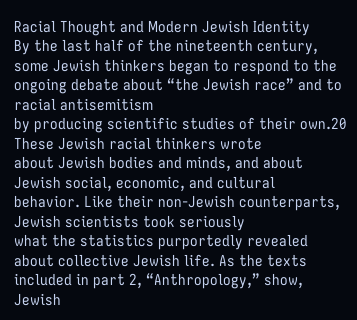Racial Thought and Modern Jewish Identity
By the last half of the nineteenth century, some Jewish thinkers began to respond to the ongoing debate about “the Jewish race” and to racial antisemitism
by producing scientific studies of their own.20 These Jewish racial thinkers wrote
about Jewish bodies and minds, and about Jewish social, economic, and cultural
behavior. Like their non-Jewish counterparts, Jewish scientists took seriously
what the statistics purportedly revealed about collective Jewish life. As the texts
included in part 2, “Anthropology,” show, Jewish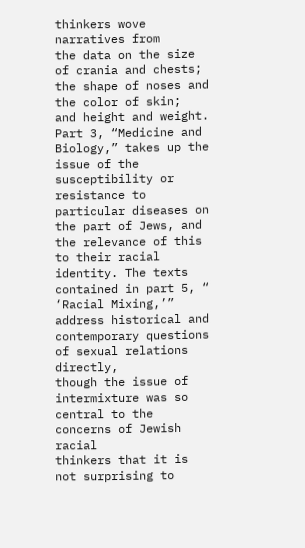thinkers wove narratives from
the data on the size of crania and chests; the shape of noses and the color of skin;
and height and weight. Part 3, “Medicine and Biology,” takes up the issue of the
susceptibility or resistance to particular diseases on the part of Jews, and the relevance of this to their racial identity. The texts contained in part 5, “ ‘Racial Mixing,’” address historical and contemporary questions of sexual relations directly,
though the issue of intermixture was so central to the concerns of Jewish racial
thinkers that it is not surprising to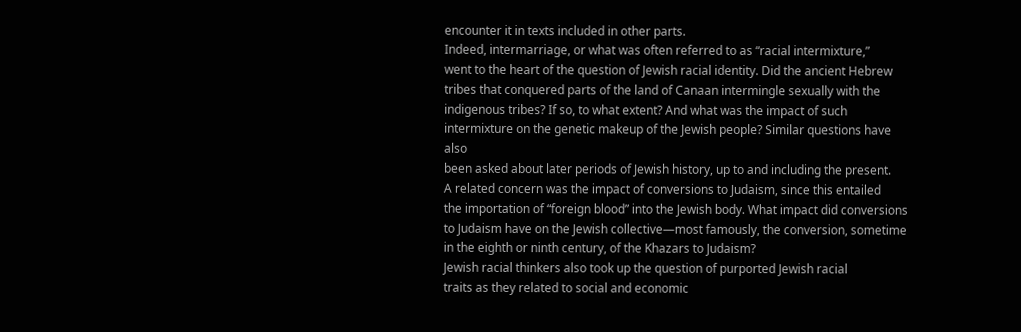encounter it in texts included in other parts.
Indeed, intermarriage, or what was often referred to as “racial intermixture,”
went to the heart of the question of Jewish racial identity. Did the ancient Hebrew
tribes that conquered parts of the land of Canaan intermingle sexually with the
indigenous tribes? If so, to what extent? And what was the impact of such intermixture on the genetic makeup of the Jewish people? Similar questions have also
been asked about later periods of Jewish history, up to and including the present.
A related concern was the impact of conversions to Judaism, since this entailed
the importation of “foreign blood” into the Jewish body. What impact did conversions to Judaism have on the Jewish collective—most famously, the conversion, sometime in the eighth or ninth century, of the Khazars to Judaism?
Jewish racial thinkers also took up the question of purported Jewish racial
traits as they related to social and economic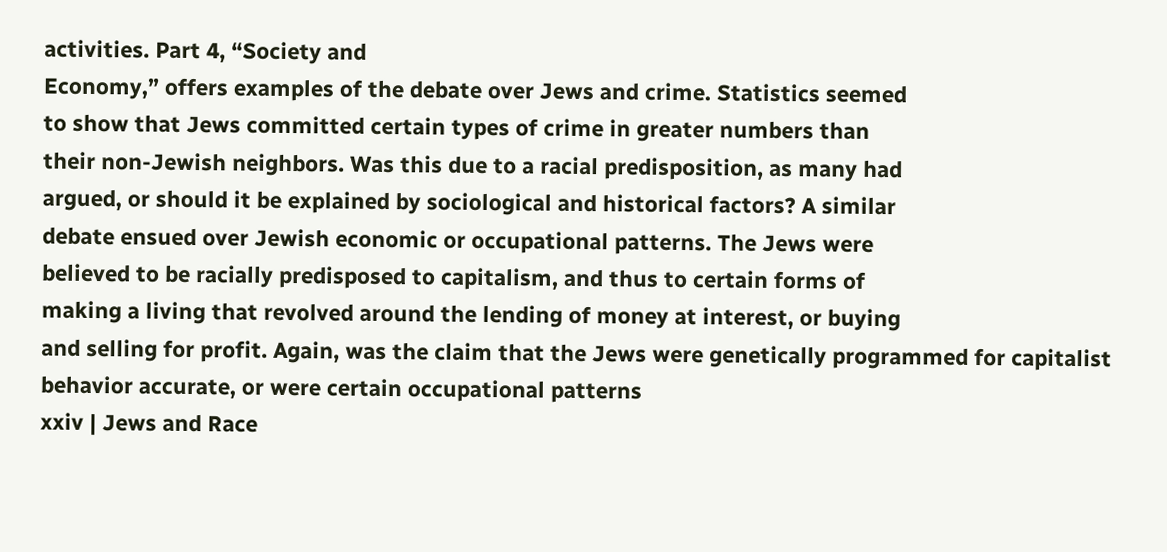activities. Part 4, “Society and
Economy,” offers examples of the debate over Jews and crime. Statistics seemed
to show that Jews committed certain types of crime in greater numbers than
their non-Jewish neighbors. Was this due to a racial predisposition, as many had
argued, or should it be explained by sociological and historical factors? A similar
debate ensued over Jewish economic or occupational patterns. The Jews were
believed to be racially predisposed to capitalism, and thus to certain forms of
making a living that revolved around the lending of money at interest, or buying
and selling for profit. Again, was the claim that the Jews were genetically programmed for capitalist behavior accurate, or were certain occupational patterns
xxiv | Jews and Race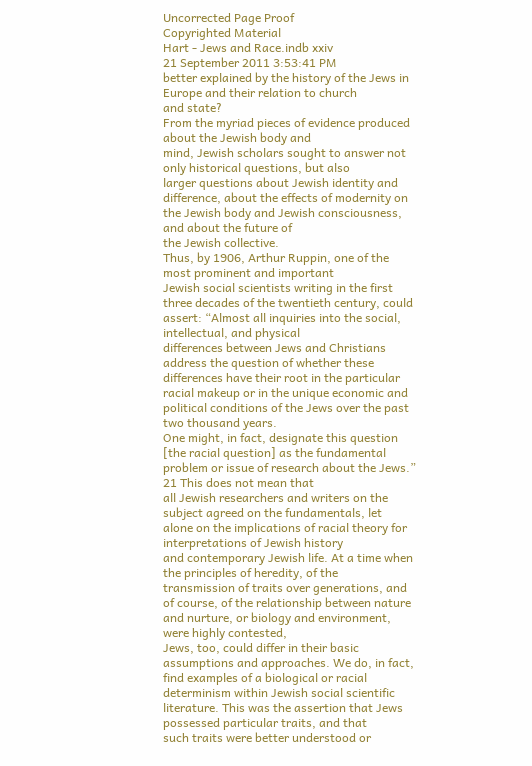Uncorrected Page Proof
Copyrighted Material
Hart - Jews and Race.indb xxiv
21 September 2011 3:53:41 PM
better explained by the history of the Jews in Europe and their relation to church
and state?
From the myriad pieces of evidence produced about the Jewish body and
mind, Jewish scholars sought to answer not only historical questions, but also
larger questions about Jewish identity and difference, about the effects of modernity on the Jewish body and Jewish consciousness, and about the future of
the Jewish collective.
Thus, by 1906, Arthur Ruppin, one of the most prominent and important
Jewish social scientists writing in the first three decades of the twentieth century, could assert: “Almost all inquiries into the social, intellectual, and physical
differences between Jews and Christians address the question of whether these
differences have their root in the particular racial makeup or in the unique economic and political conditions of the Jews over the past two thousand years.
One might, in fact, designate this question [the racial question] as the fundamental problem or issue of research about the Jews.” 21 This does not mean that
all Jewish researchers and writers on the subject agreed on the fundamentals, let
alone on the implications of racial theory for interpretations of Jewish history
and contemporary Jewish life. At a time when the principles of heredity, of the
transmission of traits over generations, and of course, of the relationship between nature and nurture, or biology and environment, were highly contested,
Jews, too, could differ in their basic assumptions and approaches. We do, in fact,
find examples of a biological or racial determinism within Jewish social scientific
literature. This was the assertion that Jews possessed particular traits, and that
such traits were better understood or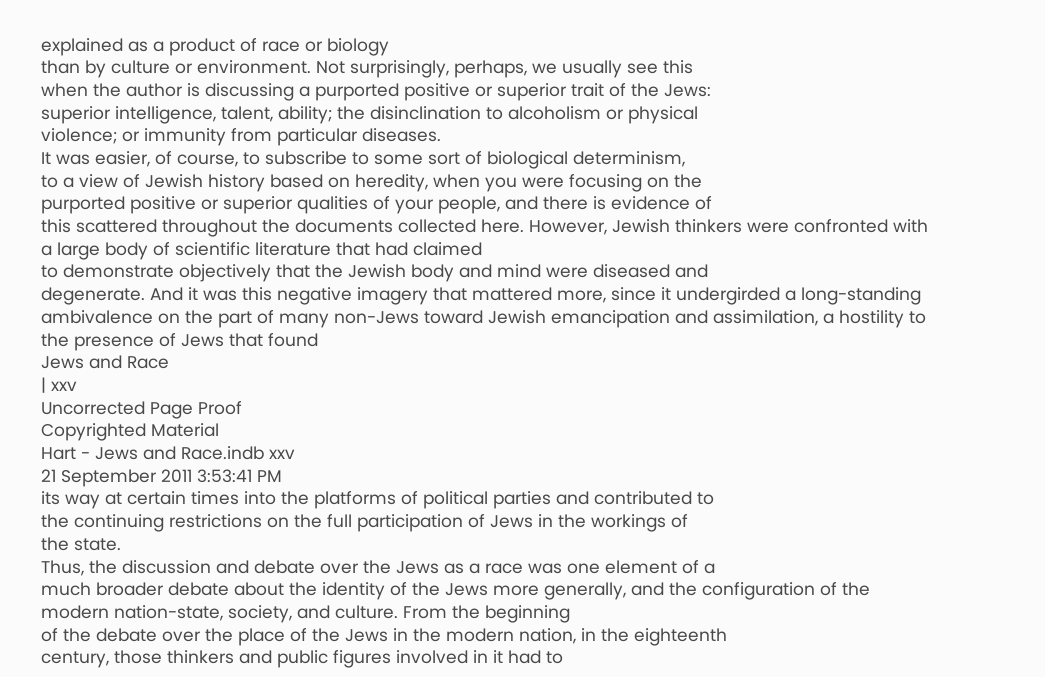explained as a product of race or biology
than by culture or environment. Not surprisingly, perhaps, we usually see this
when the author is discussing a purported positive or superior trait of the Jews:
superior intelligence, talent, ability; the disinclination to alcoholism or physical
violence; or immunity from particular diseases.
It was easier, of course, to subscribe to some sort of biological determinism,
to a view of Jewish history based on heredity, when you were focusing on the
purported positive or superior qualities of your people, and there is evidence of
this scattered throughout the documents collected here. However, Jewish thinkers were confronted with a large body of scientific literature that had claimed
to demonstrate objectively that the Jewish body and mind were diseased and
degenerate. And it was this negative imagery that mattered more, since it undergirded a long-standing ambivalence on the part of many non-Jews toward Jewish emancipation and assimilation, a hostility to the presence of Jews that found
Jews and Race
| xxv
Uncorrected Page Proof
Copyrighted Material
Hart - Jews and Race.indb xxv
21 September 2011 3:53:41 PM
its way at certain times into the platforms of political parties and contributed to
the continuing restrictions on the full participation of Jews in the workings of
the state.
Thus, the discussion and debate over the Jews as a race was one element of a
much broader debate about the identity of the Jews more generally, and the configuration of the modern nation-state, society, and culture. From the beginning
of the debate over the place of the Jews in the modern nation, in the eighteenth
century, those thinkers and public figures involved in it had to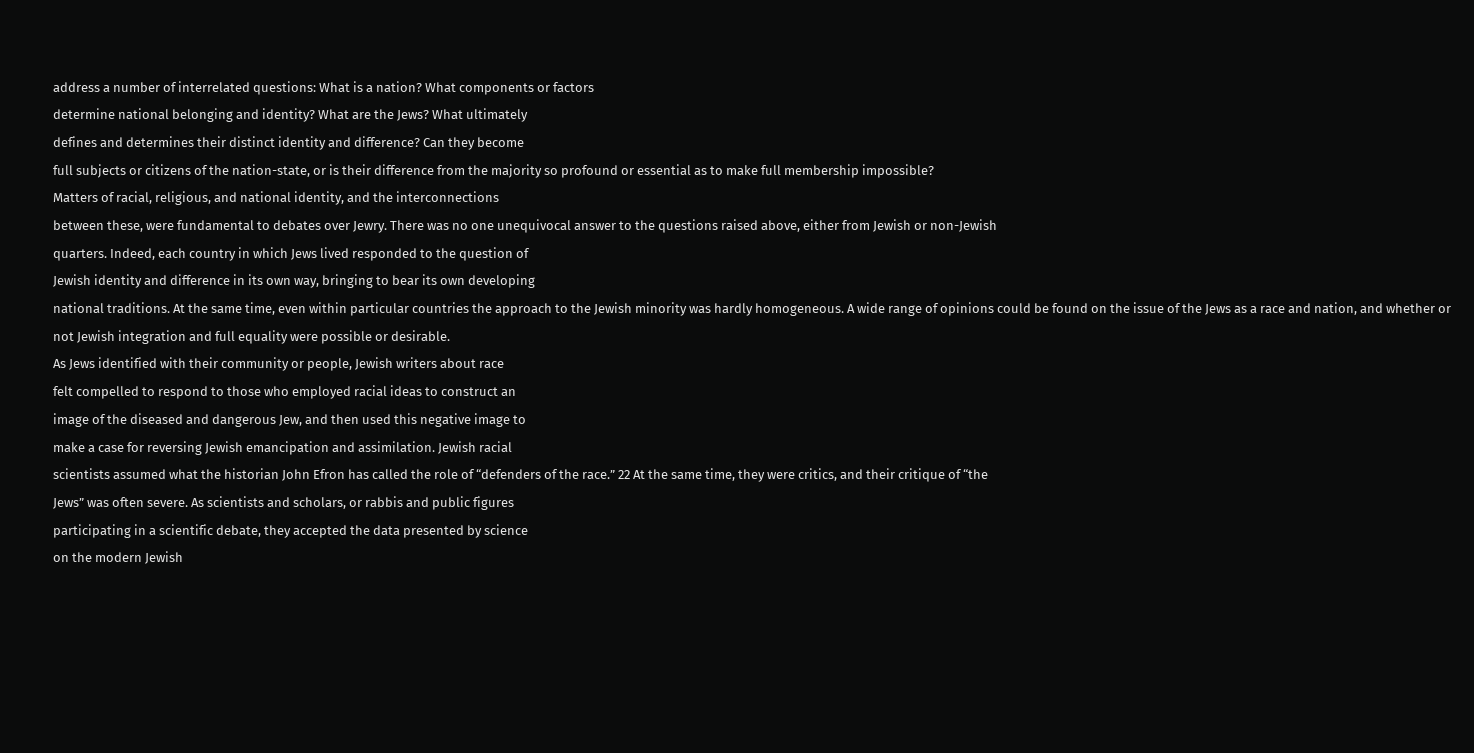address a number of interrelated questions: What is a nation? What components or factors
determine national belonging and identity? What are the Jews? What ultimately
defines and determines their distinct identity and difference? Can they become
full subjects or citizens of the nation-state, or is their difference from the majority so profound or essential as to make full membership impossible?
Matters of racial, religious, and national identity, and the interconnections
between these, were fundamental to debates over Jewry. There was no one unequivocal answer to the questions raised above, either from Jewish or non-Jewish
quarters. Indeed, each country in which Jews lived responded to the question of
Jewish identity and difference in its own way, bringing to bear its own developing
national traditions. At the same time, even within particular countries the approach to the Jewish minority was hardly homogeneous. A wide range of opinions could be found on the issue of the Jews as a race and nation, and whether or
not Jewish integration and full equality were possible or desirable.
As Jews identified with their community or people, Jewish writers about race
felt compelled to respond to those who employed racial ideas to construct an
image of the diseased and dangerous Jew, and then used this negative image to
make a case for reversing Jewish emancipation and assimilation. Jewish racial
scientists assumed what the historian John Efron has called the role of “defenders of the race.” 22 At the same time, they were critics, and their critique of “the
Jews” was often severe. As scientists and scholars, or rabbis and public figures
participating in a scientific debate, they accepted the data presented by science
on the modern Jewish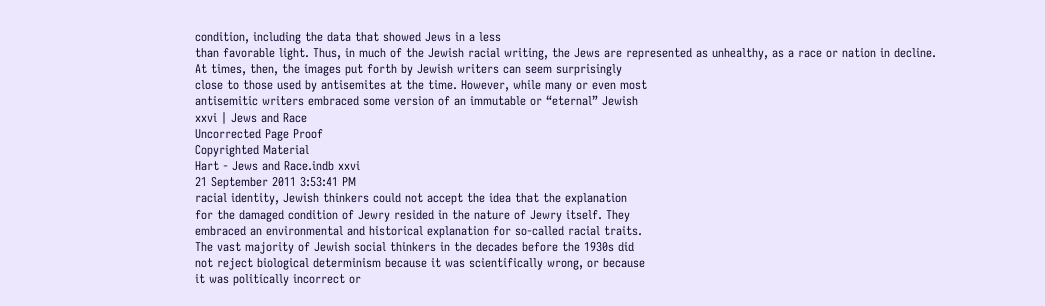condition, including the data that showed Jews in a less
than favorable light. Thus, in much of the Jewish racial writing, the Jews are represented as unhealthy, as a race or nation in decline.
At times, then, the images put forth by Jewish writers can seem surprisingly
close to those used by antisemites at the time. However, while many or even most
antisemitic writers embraced some version of an immutable or “eternal” Jewish
xxvi | Jews and Race
Uncorrected Page Proof
Copyrighted Material
Hart - Jews and Race.indb xxvi
21 September 2011 3:53:41 PM
racial identity, Jewish thinkers could not accept the idea that the explanation
for the damaged condition of Jewry resided in the nature of Jewry itself. They
embraced an environmental and historical explanation for so-called racial traits.
The vast majority of Jewish social thinkers in the decades before the 1930s did
not reject biological determinism because it was scientifically wrong, or because
it was politically incorrect or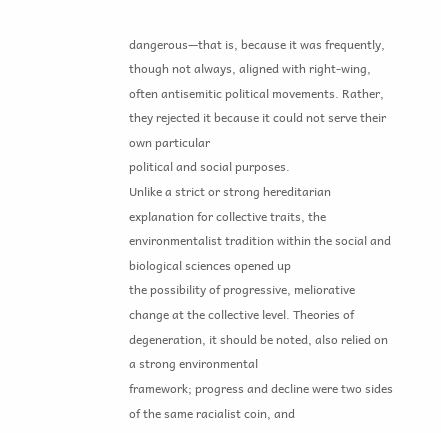dangerous—that is, because it was frequently,
though not always, aligned with right-wing, often antisemitic political movements. Rather, they rejected it because it could not serve their own particular
political and social purposes.
Unlike a strict or strong hereditarian explanation for collective traits, the
environmentalist tradition within the social and biological sciences opened up
the possibility of progressive, meliorative change at the collective level. Theories of degeneration, it should be noted, also relied on a strong environmental
framework; progress and decline were two sides of the same racialist coin, and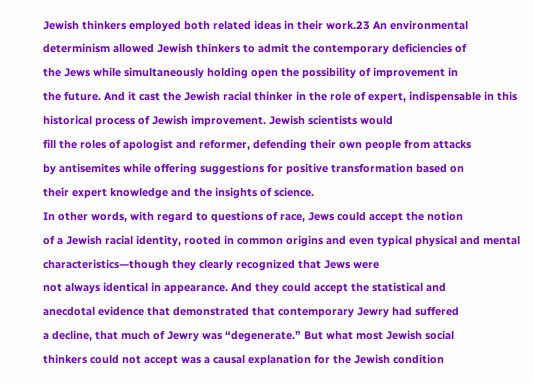Jewish thinkers employed both related ideas in their work.23 An environmental
determinism allowed Jewish thinkers to admit the contemporary deficiencies of
the Jews while simultaneously holding open the possibility of improvement in
the future. And it cast the Jewish racial thinker in the role of expert, indispensable in this historical process of Jewish improvement. Jewish scientists would
fill the roles of apologist and reformer, defending their own people from attacks
by antisemites while offering suggestions for positive transformation based on
their expert knowledge and the insights of science.
In other words, with regard to questions of race, Jews could accept the notion
of a Jewish racial identity, rooted in common origins and even typical physical and mental characteristics—though they clearly recognized that Jews were
not always identical in appearance. And they could accept the statistical and
anecdotal evidence that demonstrated that contemporary Jewry had suffered
a decline, that much of Jewry was “degenerate.” But what most Jewish social
thinkers could not accept was a causal explanation for the Jewish condition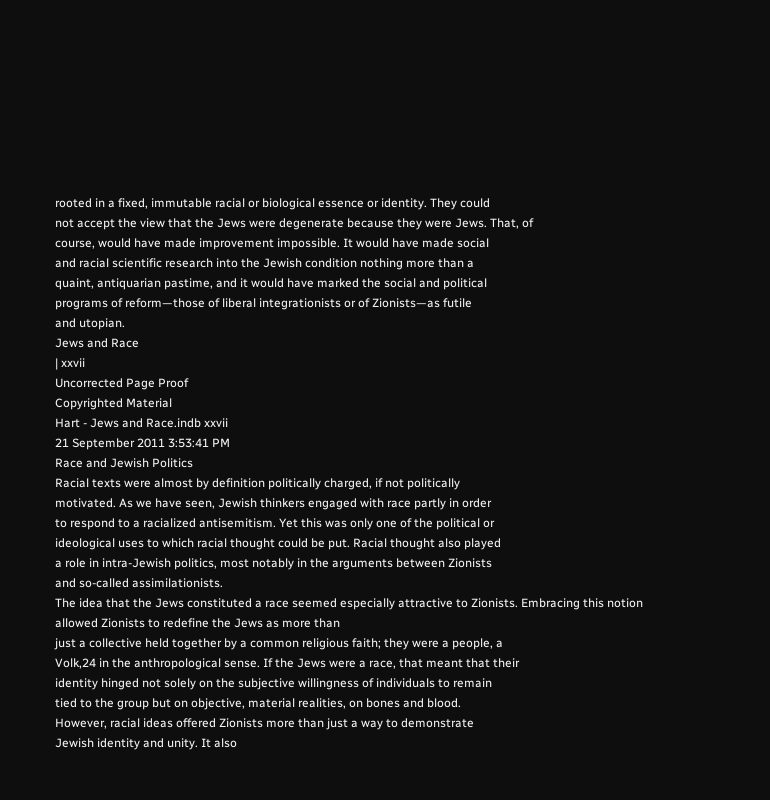rooted in a fixed, immutable racial or biological essence or identity. They could
not accept the view that the Jews were degenerate because they were Jews. That, of
course, would have made improvement impossible. It would have made social
and racial scientific research into the Jewish condition nothing more than a
quaint, antiquarian pastime, and it would have marked the social and political
programs of reform—those of liberal integrationists or of Zionists—as futile
and utopian.
Jews and Race
| xxvii
Uncorrected Page Proof
Copyrighted Material
Hart - Jews and Race.indb xxvii
21 September 2011 3:53:41 PM
Race and Jewish Politics
Racial texts were almost by definition politically charged, if not politically
motivated. As we have seen, Jewish thinkers engaged with race partly in order
to respond to a racialized antisemitism. Yet this was only one of the political or
ideological uses to which racial thought could be put. Racial thought also played
a role in intra-Jewish politics, most notably in the arguments between Zionists
and so-called assimilationists.
The idea that the Jews constituted a race seemed especially attractive to Zionists. Embracing this notion allowed Zionists to redefine the Jews as more than
just a collective held together by a common religious faith; they were a people, a
Volk,24 in the anthropological sense. If the Jews were a race, that meant that their
identity hinged not solely on the subjective willingness of individuals to remain
tied to the group but on objective, material realities, on bones and blood.
However, racial ideas offered Zionists more than just a way to demonstrate
Jewish identity and unity. It also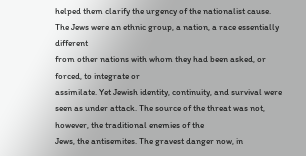helped them clarify the urgency of the nationalist cause. The Jews were an ethnic group, a nation, a race essentially different
from other nations with whom they had been asked, or forced, to integrate or
assimilate. Yet Jewish identity, continuity, and survival were seen as under attack. The source of the threat was not, however, the traditional enemies of the
Jews, the antisemites. The gravest danger now, in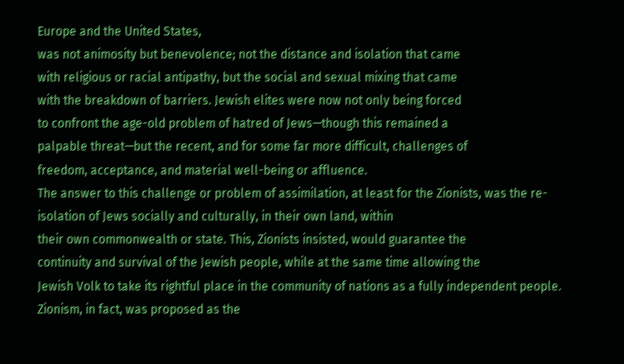Europe and the United States,
was not animosity but benevolence; not the distance and isolation that came
with religious or racial antipathy, but the social and sexual mixing that came
with the breakdown of barriers. Jewish elites were now not only being forced
to confront the age-old problem of hatred of Jews—though this remained a
palpable threat—but the recent, and for some far more difficult, challenges of
freedom, acceptance, and material well-being or affluence.
The answer to this challenge or problem of assimilation, at least for the Zionists, was the re-isolation of Jews socially and culturally, in their own land, within
their own commonwealth or state. This, Zionists insisted, would guarantee the
continuity and survival of the Jewish people, while at the same time allowing the
Jewish Volk to take its rightful place in the community of nations as a fully independent people. Zionism, in fact, was proposed as the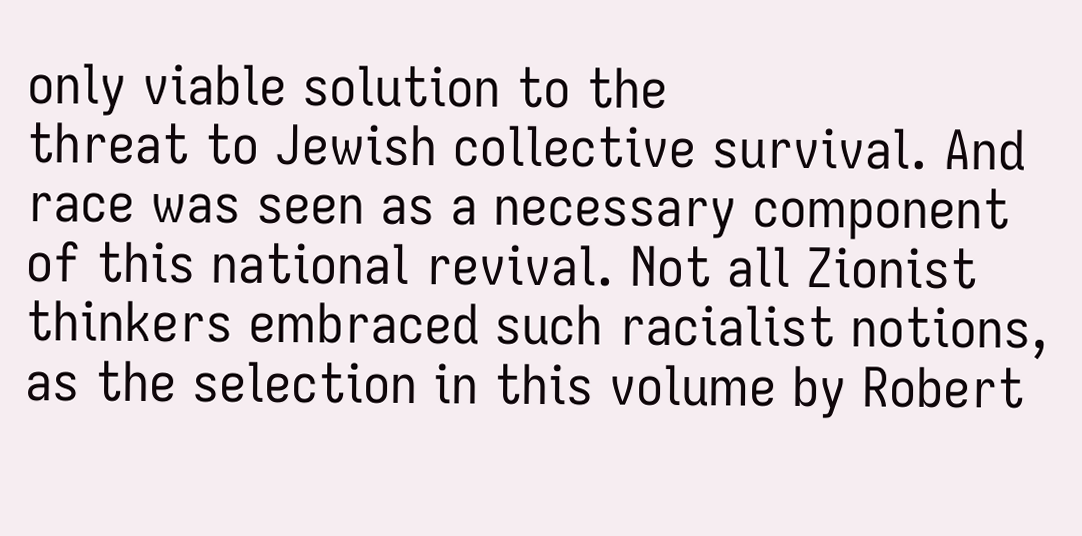only viable solution to the
threat to Jewish collective survival. And race was seen as a necessary component
of this national revival. Not all Zionist thinkers embraced such racialist notions,
as the selection in this volume by Robert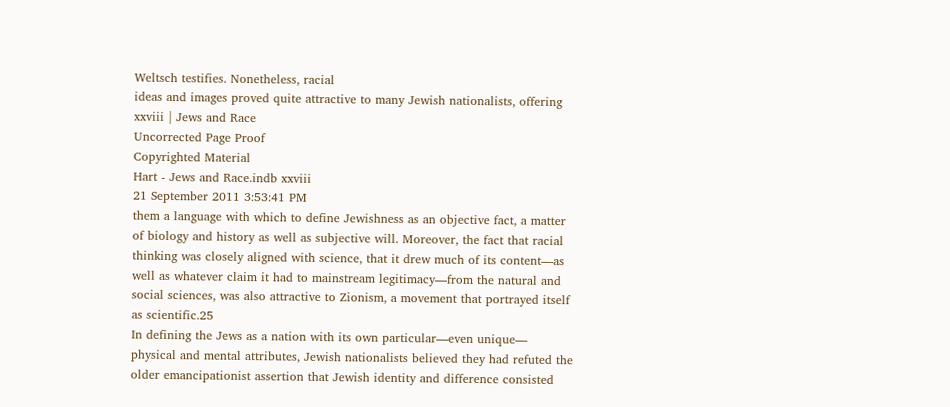Weltsch testifies. Nonetheless, racial
ideas and images proved quite attractive to many Jewish nationalists, offering
xxviii | Jews and Race
Uncorrected Page Proof
Copyrighted Material
Hart - Jews and Race.indb xxviii
21 September 2011 3:53:41 PM
them a language with which to define Jewishness as an objective fact, a matter
of biology and history as well as subjective will. Moreover, the fact that racial
thinking was closely aligned with science, that it drew much of its content—as
well as whatever claim it had to mainstream legitimacy—from the natural and
social sciences, was also attractive to Zionism, a movement that portrayed itself
as scientific.25
In defining the Jews as a nation with its own particular—even unique—
physical and mental attributes, Jewish nationalists believed they had refuted the
older emancipationist assertion that Jewish identity and difference consisted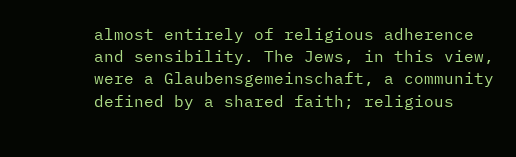almost entirely of religious adherence and sensibility. The Jews, in this view,
were a Glaubensgemeinschaft, a community defined by a shared faith; religious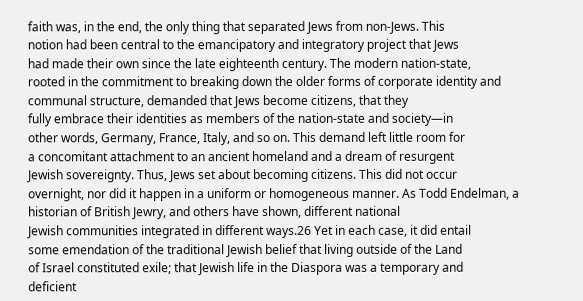faith was, in the end, the only thing that separated Jews from non-Jews. This
notion had been central to the emancipatory and integratory project that Jews
had made their own since the late eighteenth century. The modern nation-state,
rooted in the commitment to breaking down the older forms of corporate identity and communal structure, demanded that Jews become citizens, that they
fully embrace their identities as members of the nation-state and society—in
other words, Germany, France, Italy, and so on. This demand left little room for
a concomitant attachment to an ancient homeland and a dream of resurgent
Jewish sovereignty. Thus, Jews set about becoming citizens. This did not occur
overnight, nor did it happen in a uniform or homogeneous manner. As Todd Endelman, a historian of British Jewry, and others have shown, different national
Jewish communities integrated in different ways.26 Yet in each case, it did entail
some emendation of the traditional Jewish belief that living outside of the Land
of Israel constituted exile; that Jewish life in the Diaspora was a temporary and
deficient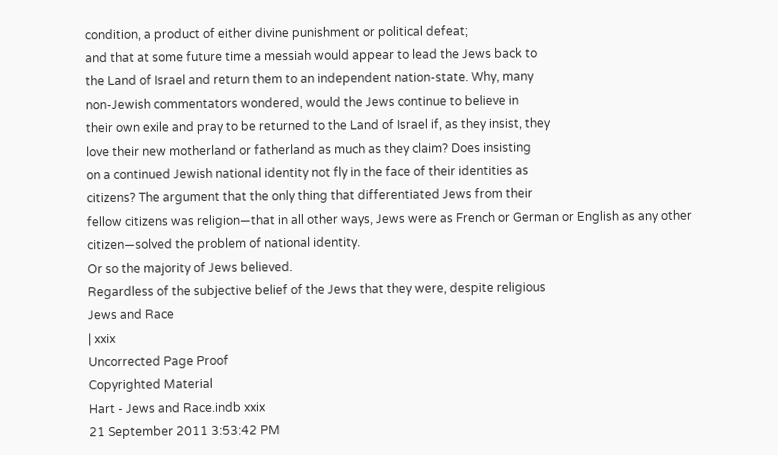condition, a product of either divine punishment or political defeat;
and that at some future time a messiah would appear to lead the Jews back to
the Land of Israel and return them to an independent nation-state. Why, many
non-Jewish commentators wondered, would the Jews continue to believe in
their own exile and pray to be returned to the Land of Israel if, as they insist, they
love their new motherland or fatherland as much as they claim? Does insisting
on a continued Jewish national identity not fly in the face of their identities as
citizens? The argument that the only thing that differentiated Jews from their
fellow citizens was religion—that in all other ways, Jews were as French or German or English as any other citizen—solved the problem of national identity.
Or so the majority of Jews believed.
Regardless of the subjective belief of the Jews that they were, despite religious
Jews and Race
| xxix
Uncorrected Page Proof
Copyrighted Material
Hart - Jews and Race.indb xxix
21 September 2011 3:53:42 PM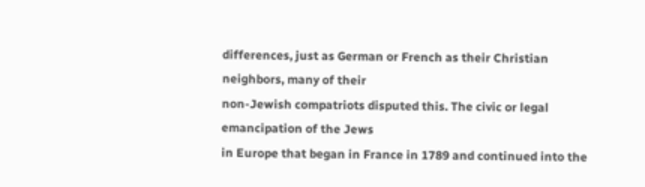differences, just as German or French as their Christian neighbors, many of their
non-Jewish compatriots disputed this. The civic or legal emancipation of the Jews
in Europe that began in France in 1789 and continued into the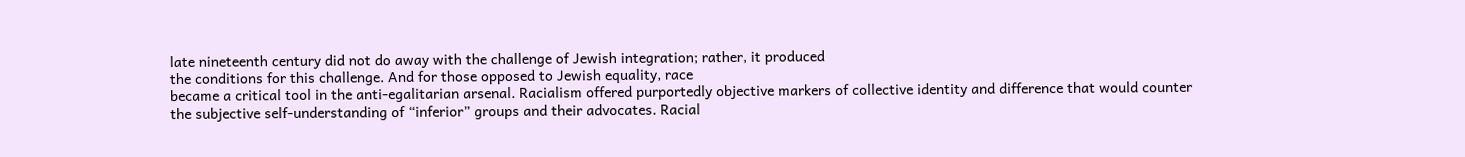late nineteenth century did not do away with the challenge of Jewish integration; rather, it produced
the conditions for this challenge. And for those opposed to Jewish equality, race
became a critical tool in the anti-egalitarian arsenal. Racialism offered purportedly objective markers of collective identity and difference that would counter
the subjective self-understanding of “inferior” groups and their advocates. Racial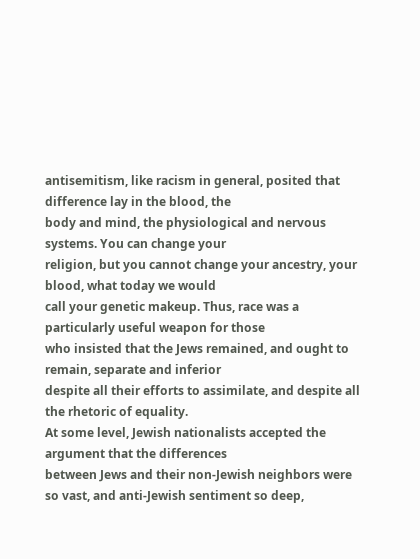antisemitism, like racism in general, posited that difference lay in the blood, the
body and mind, the physiological and nervous systems. You can change your
religion, but you cannot change your ancestry, your blood, what today we would
call your genetic makeup. Thus, race was a particularly useful weapon for those
who insisted that the Jews remained, and ought to remain, separate and inferior
despite all their efforts to assimilate, and despite all the rhetoric of equality.
At some level, Jewish nationalists accepted the argument that the differences
between Jews and their non-Jewish neighbors were so vast, and anti-Jewish sentiment so deep,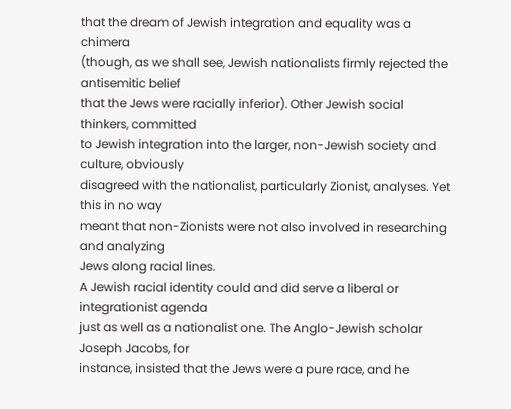that the dream of Jewish integration and equality was a chimera
(though, as we shall see, Jewish nationalists firmly rejected the antisemitic belief
that the Jews were racially inferior). Other Jewish social thinkers, committed
to Jewish integration into the larger, non-Jewish society and culture, obviously
disagreed with the nationalist, particularly Zionist, analyses. Yet this in no way
meant that non-Zionists were not also involved in researching and analyzing
Jews along racial lines.
A Jewish racial identity could and did serve a liberal or integrationist agenda
just as well as a nationalist one. The Anglo-Jewish scholar Joseph Jacobs, for
instance, insisted that the Jews were a pure race, and he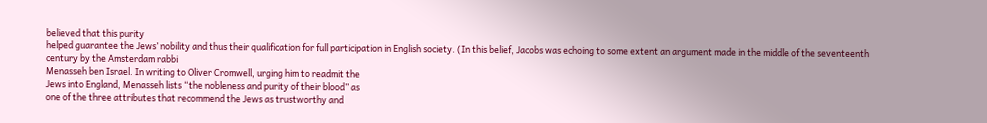believed that this purity
helped guarantee the Jews’ nobility and thus their qualification for full participation in English society. (In this belief, Jacobs was echoing to some extent an argument made in the middle of the seventeenth century by the Amsterdam rabbi
Menasseh ben Israel. In writing to Oliver Cromwell, urging him to readmit the
Jews into England, Menasseh lists “the nobleness and purity of their blood” as
one of the three attributes that recommend the Jews as trustworthy and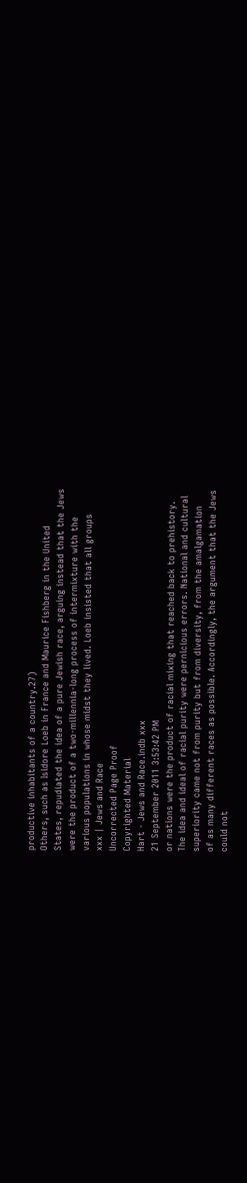productive inhabitants of a country.27)
Others, such as Isidore Loeb in France and Maurice Fishberg in the United
States, repudiated the idea of a pure Jewish race, arguing instead that the Jews
were the product of a two-millennia-long process of intermixture with the
various populations in whose midst they lived. Loeb insisted that all groups
xxx | Jews and Race
Uncorrected Page Proof
Copyrighted Material
Hart - Jews and Race.indb xxx
21 September 2011 3:53:42 PM
or nations were the product of racial mixing that reached back to prehistory.
The idea and ideal of racial purity were pernicious errors. National and cultural
superiority came not from purity but from diversity, from the amalgamation
of as many different races as possible. Accordingly, the argument that the Jews
could not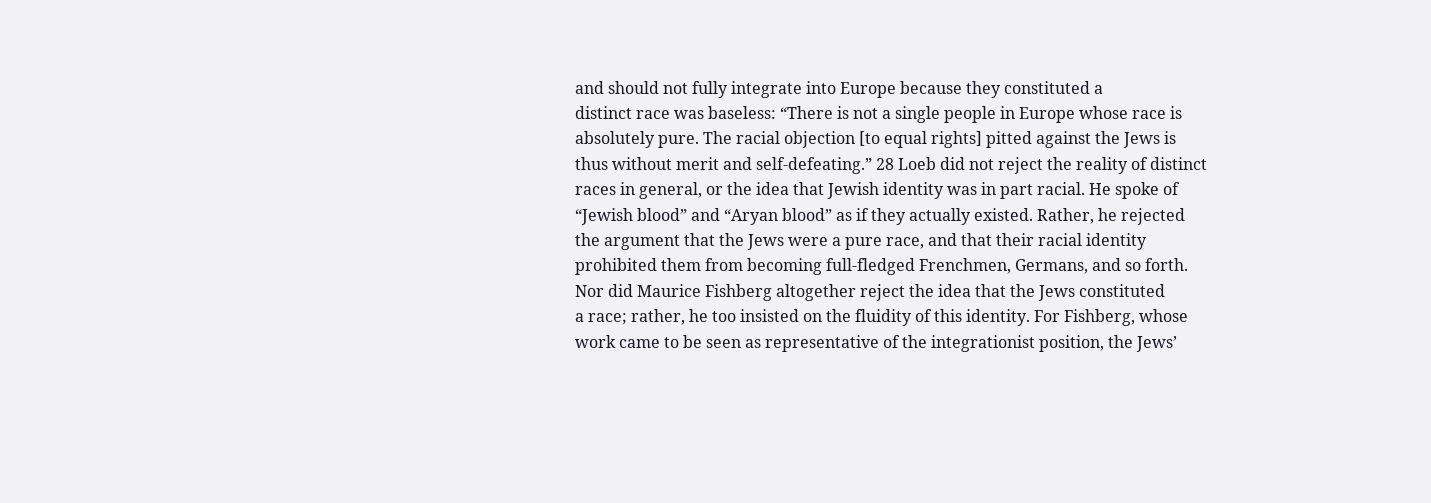and should not fully integrate into Europe because they constituted a
distinct race was baseless: “There is not a single people in Europe whose race is
absolutely pure. The racial objection [to equal rights] pitted against the Jews is
thus without merit and self-defeating.” 28 Loeb did not reject the reality of distinct
races in general, or the idea that Jewish identity was in part racial. He spoke of
“Jewish blood” and “Aryan blood” as if they actually existed. Rather, he rejected
the argument that the Jews were a pure race, and that their racial identity prohibited them from becoming full-fledged Frenchmen, Germans, and so forth.
Nor did Maurice Fishberg altogether reject the idea that the Jews constituted
a race; rather, he too insisted on the fluidity of this identity. For Fishberg, whose
work came to be seen as representative of the integrationist position, the Jews’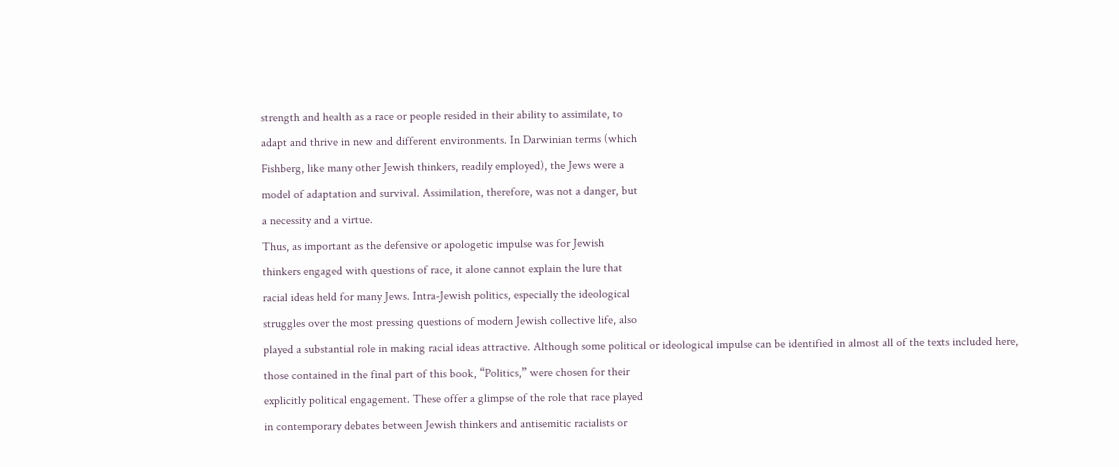strength and health as a race or people resided in their ability to assimilate, to
adapt and thrive in new and different environments. In Darwinian terms (which
Fishberg, like many other Jewish thinkers, readily employed), the Jews were a
model of adaptation and survival. Assimilation, therefore, was not a danger, but
a necessity and a virtue.
Thus, as important as the defensive or apologetic impulse was for Jewish
thinkers engaged with questions of race, it alone cannot explain the lure that
racial ideas held for many Jews. Intra-Jewish politics, especially the ideological
struggles over the most pressing questions of modern Jewish collective life, also
played a substantial role in making racial ideas attractive. Although some political or ideological impulse can be identified in almost all of the texts included here,
those contained in the final part of this book, “Politics,” were chosen for their
explicitly political engagement. These offer a glimpse of the role that race played
in contemporary debates between Jewish thinkers and antisemitic racialists or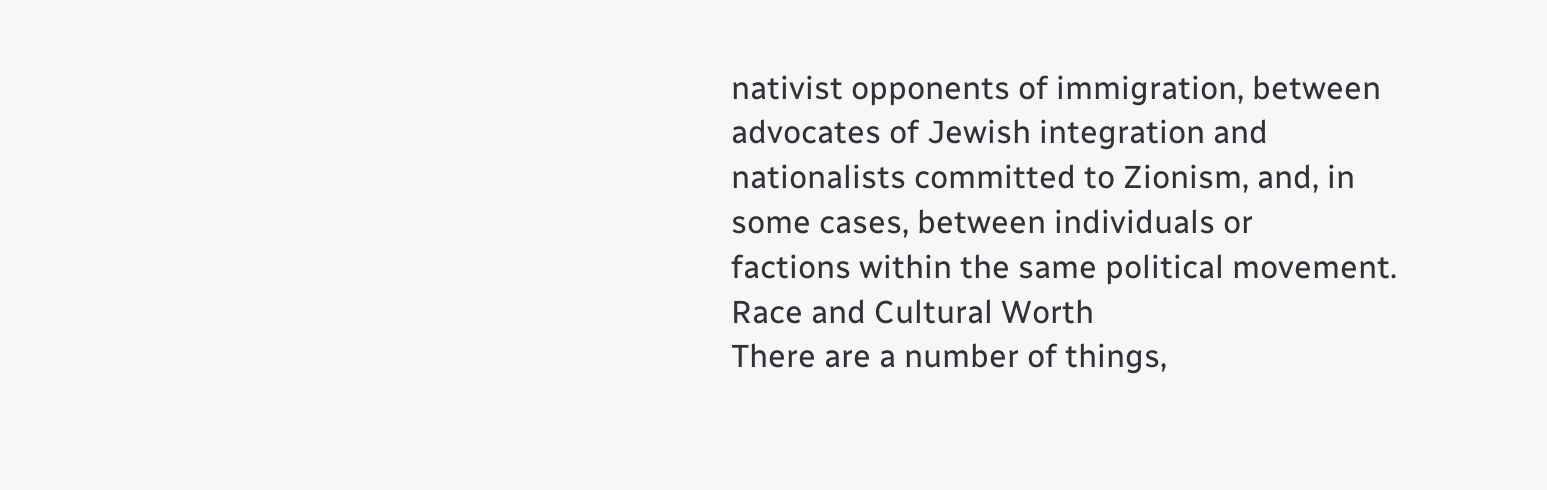nativist opponents of immigration, between advocates of Jewish integration and
nationalists committed to Zionism, and, in some cases, between individuals or
factions within the same political movement.
Race and Cultural Worth
There are a number of things,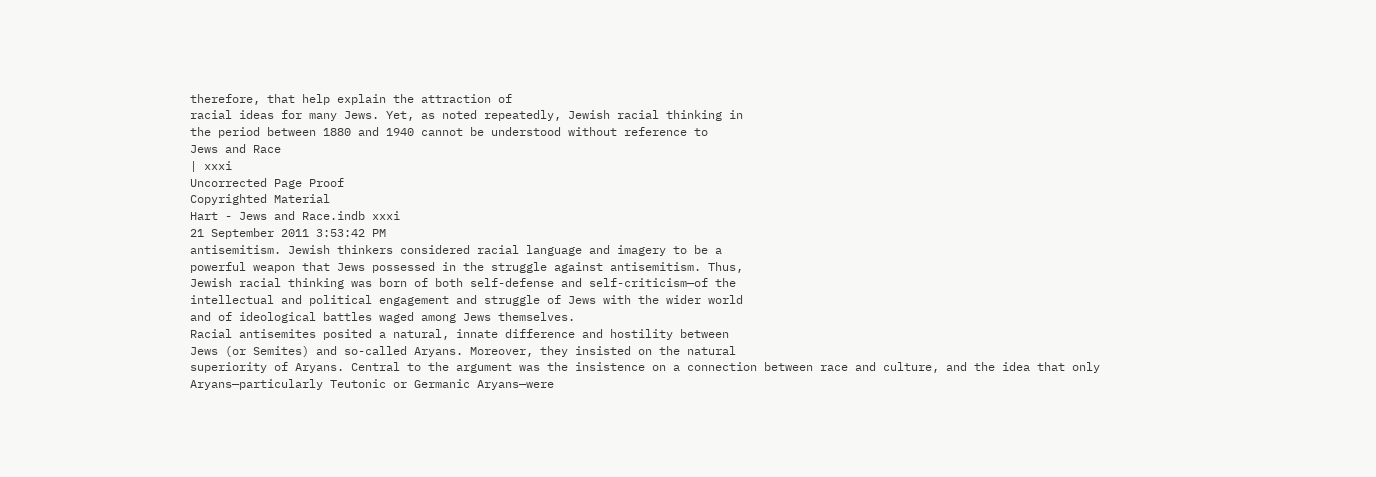therefore, that help explain the attraction of
racial ideas for many Jews. Yet, as noted repeatedly, Jewish racial thinking in
the period between 1880 and 1940 cannot be understood without reference to
Jews and Race
| xxxi
Uncorrected Page Proof
Copyrighted Material
Hart - Jews and Race.indb xxxi
21 September 2011 3:53:42 PM
antisemitism. Jewish thinkers considered racial language and imagery to be a
powerful weapon that Jews possessed in the struggle against antisemitism. Thus,
Jewish racial thinking was born of both self-defense and self-criticism—of the
intellectual and political engagement and struggle of Jews with the wider world
and of ideological battles waged among Jews themselves.
Racial antisemites posited a natural, innate difference and hostility between
Jews (or Semites) and so-called Aryans. Moreover, they insisted on the natural
superiority of Aryans. Central to the argument was the insistence on a connection between race and culture, and the idea that only Aryans—particularly Teutonic or Germanic Aryans—were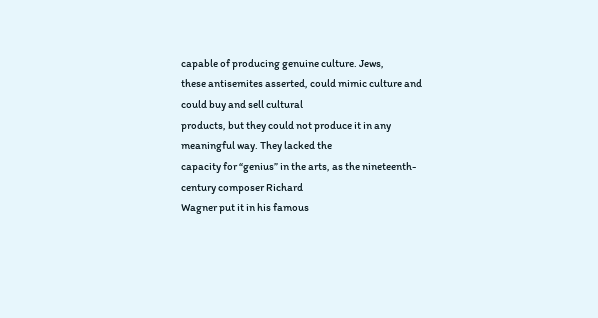capable of producing genuine culture. Jews,
these antisemites asserted, could mimic culture and could buy and sell cultural
products, but they could not produce it in any meaningful way. They lacked the
capacity for “genius” in the arts, as the nineteenth-century composer Richard
Wagner put it in his famous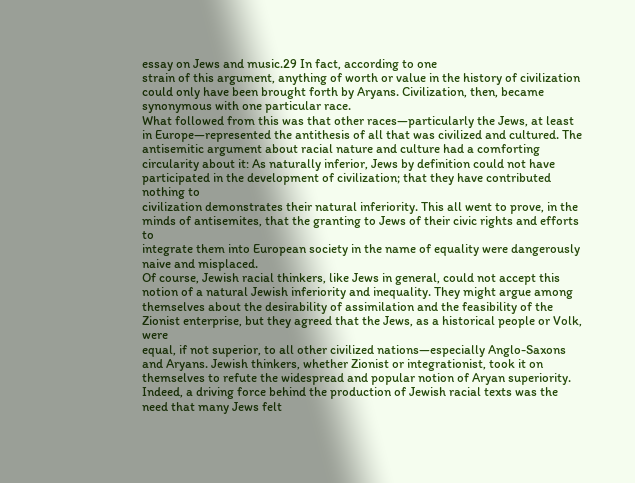essay on Jews and music.29 In fact, according to one
strain of this argument, anything of worth or value in the history of civilization could only have been brought forth by Aryans. Civilization, then, became
synonymous with one particular race.
What followed from this was that other races—particularly the Jews, at least
in Europe—represented the antithesis of all that was civilized and cultured. The
antisemitic argument about racial nature and culture had a comforting circularity about it: As naturally inferior, Jews by definition could not have participated in the development of civilization; that they have contributed nothing to
civilization demonstrates their natural inferiority. This all went to prove, in the
minds of antisemites, that the granting to Jews of their civic rights and efforts to
integrate them into European society in the name of equality were dangerously
naive and misplaced.
Of course, Jewish racial thinkers, like Jews in general, could not accept this
notion of a natural Jewish inferiority and inequality. They might argue among
themselves about the desirability of assimilation and the feasibility of the Zionist enterprise, but they agreed that the Jews, as a historical people or Volk, were
equal, if not superior, to all other civilized nations—especially Anglo-Saxons
and Aryans. Jewish thinkers, whether Zionist or integrationist, took it on themselves to refute the widespread and popular notion of Aryan superiority.
Indeed, a driving force behind the production of Jewish racial texts was the
need that many Jews felt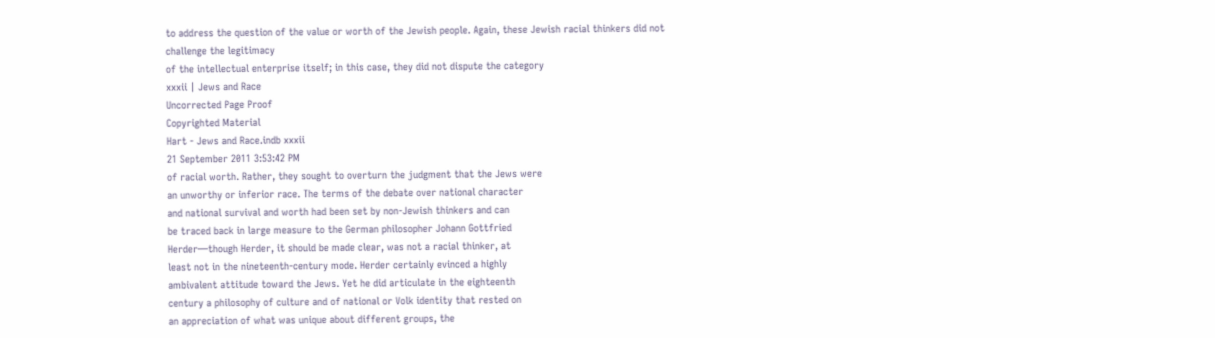to address the question of the value or worth of the Jewish people. Again, these Jewish racial thinkers did not challenge the legitimacy
of the intellectual enterprise itself; in this case, they did not dispute the category
xxxii | Jews and Race
Uncorrected Page Proof
Copyrighted Material
Hart - Jews and Race.indb xxxii
21 September 2011 3:53:42 PM
of racial worth. Rather, they sought to overturn the judgment that the Jews were
an unworthy or inferior race. The terms of the debate over national character
and national survival and worth had been set by non-Jewish thinkers and can
be traced back in large measure to the German philosopher Johann Gottfried
Herder—though Herder, it should be made clear, was not a racial thinker, at
least not in the nineteenth-century mode. Herder certainly evinced a highly
ambivalent attitude toward the Jews. Yet he did articulate in the eighteenth
century a philosophy of culture and of national or Volk identity that rested on
an appreciation of what was unique about different groups, the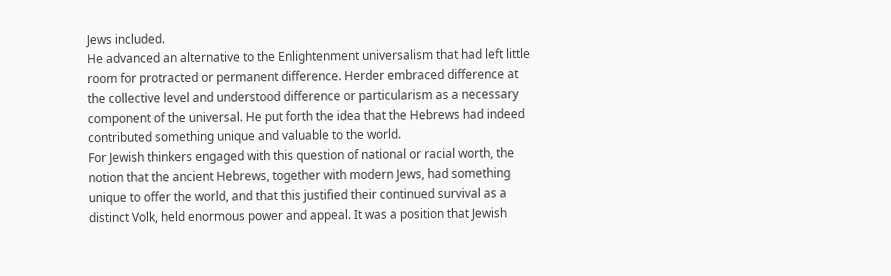Jews included.
He advanced an alternative to the Enlightenment universalism that had left little
room for protracted or permanent difference. Herder embraced difference at
the collective level and understood difference or particularism as a necessary
component of the universal. He put forth the idea that the Hebrews had indeed
contributed something unique and valuable to the world.
For Jewish thinkers engaged with this question of national or racial worth, the
notion that the ancient Hebrews, together with modern Jews, had something
unique to offer the world, and that this justified their continued survival as a
distinct Volk, held enormous power and appeal. It was a position that Jewish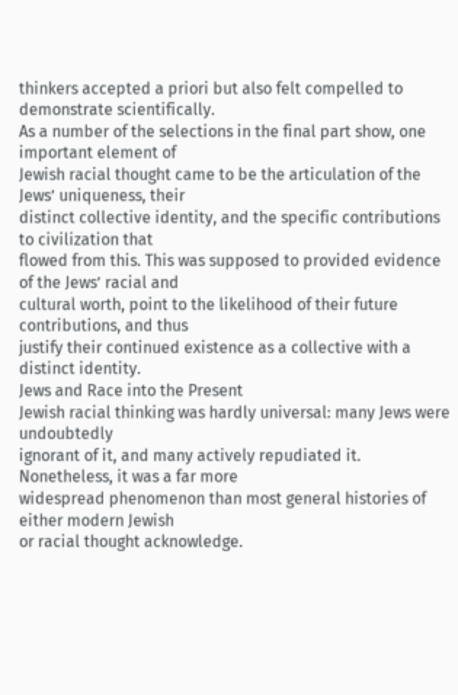thinkers accepted a priori but also felt compelled to demonstrate scientifically.
As a number of the selections in the final part show, one important element of
Jewish racial thought came to be the articulation of the Jews’ uniqueness, their
distinct collective identity, and the specific contributions to civilization that
flowed from this. This was supposed to provided evidence of the Jews’ racial and
cultural worth, point to the likelihood of their future contributions, and thus
justify their continued existence as a collective with a distinct identity.
Jews and Race into the Present
Jewish racial thinking was hardly universal: many Jews were undoubtedly
ignorant of it, and many actively repudiated it. Nonetheless, it was a far more
widespread phenomenon than most general histories of either modern Jewish
or racial thought acknowledge.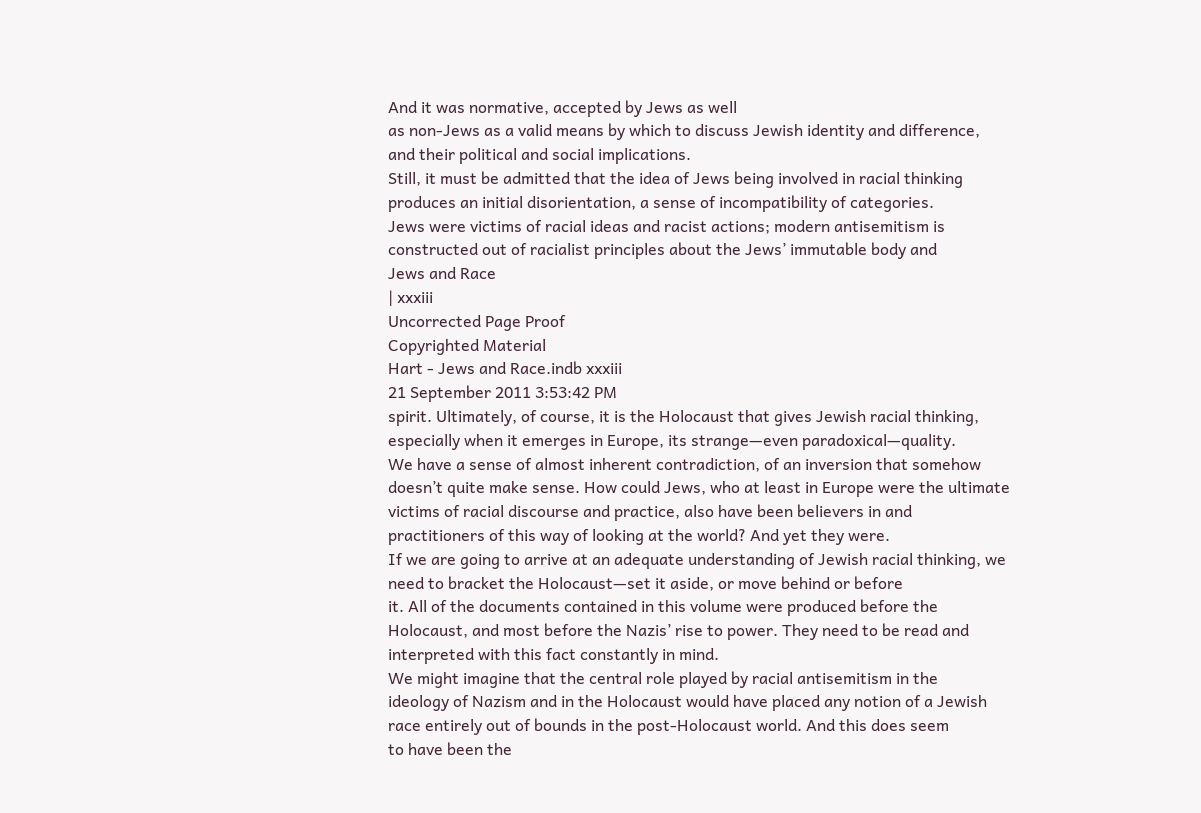And it was normative, accepted by Jews as well
as non-Jews as a valid means by which to discuss Jewish identity and difference,
and their political and social implications.
Still, it must be admitted that the idea of Jews being involved in racial thinking produces an initial disorientation, a sense of incompatibility of categories.
Jews were victims of racial ideas and racist actions; modern antisemitism is
constructed out of racialist principles about the Jews’ immutable body and
Jews and Race
| xxxiii
Uncorrected Page Proof
Copyrighted Material
Hart - Jews and Race.indb xxxiii
21 September 2011 3:53:42 PM
spirit. Ultimately, of course, it is the Holocaust that gives Jewish racial thinking,
especially when it emerges in Europe, its strange—even paradoxical—quality.
We have a sense of almost inherent contradiction, of an inversion that somehow
doesn’t quite make sense. How could Jews, who at least in Europe were the ultimate victims of racial discourse and practice, also have been believers in and
practitioners of this way of looking at the world? And yet they were.
If we are going to arrive at an adequate understanding of Jewish racial thinking, we need to bracket the Holocaust—set it aside, or move behind or before
it. All of the documents contained in this volume were produced before the
Holocaust, and most before the Nazis’ rise to power. They need to be read and
interpreted with this fact constantly in mind.
We might imagine that the central role played by racial antisemitism in the
ideology of Nazism and in the Holocaust would have placed any notion of a Jewish race entirely out of bounds in the post-Holocaust world. And this does seem
to have been the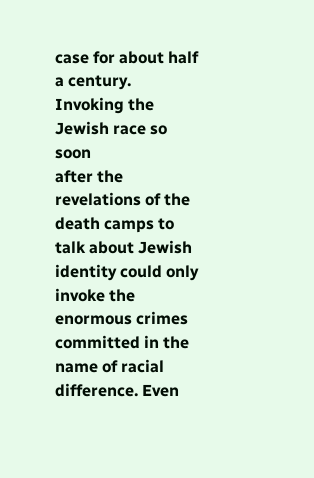case for about half a century. Invoking the Jewish race so soon
after the revelations of the death camps to talk about Jewish identity could only
invoke the enormous crimes committed in the name of racial difference. Even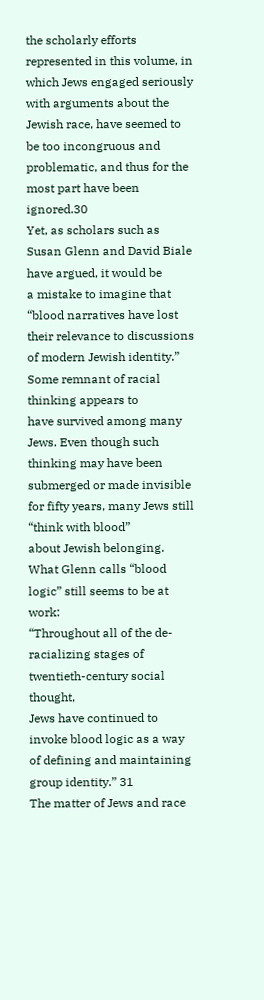the scholarly efforts represented in this volume, in which Jews engaged seriously
with arguments about the Jewish race, have seemed to be too incongruous and
problematic, and thus for the most part have been ignored.30
Yet, as scholars such as Susan Glenn and David Biale have argued, it would be
a mistake to imagine that “blood narratives have lost their relevance to discussions of modern Jewish identity.” Some remnant of racial thinking appears to
have survived among many Jews. Even though such thinking may have been
submerged or made invisible for fifty years, many Jews still “think with blood”
about Jewish belonging. What Glenn calls “blood logic” still seems to be at work:
“Throughout all of the de-racializing stages of twentieth-century social thought,
Jews have continued to invoke blood logic as a way of defining and maintaining
group identity.” 31
The matter of Jews and race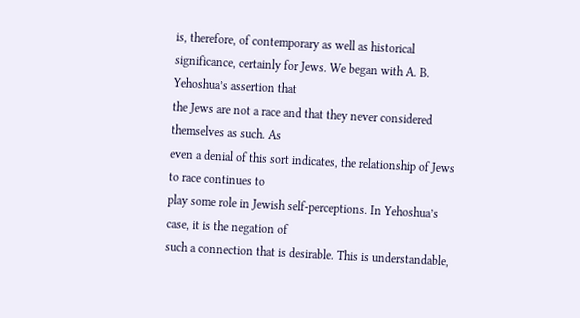is, therefore, of contemporary as well as historical
significance, certainly for Jews. We began with A. B. Yehoshua’s assertion that
the Jews are not a race and that they never considered themselves as such. As
even a denial of this sort indicates, the relationship of Jews to race continues to
play some role in Jewish self-perceptions. In Yehoshua’s case, it is the negation of
such a connection that is desirable. This is understandable,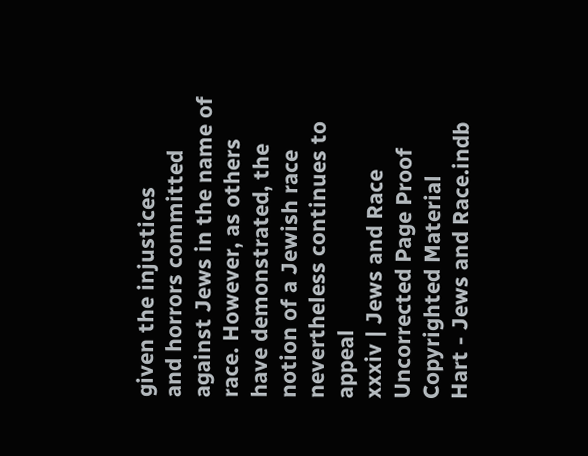given the injustices
and horrors committed against Jews in the name of race. However, as others
have demonstrated, the notion of a Jewish race nevertheless continues to appeal
xxxiv | Jews and Race
Uncorrected Page Proof
Copyrighted Material
Hart - Jews and Race.indb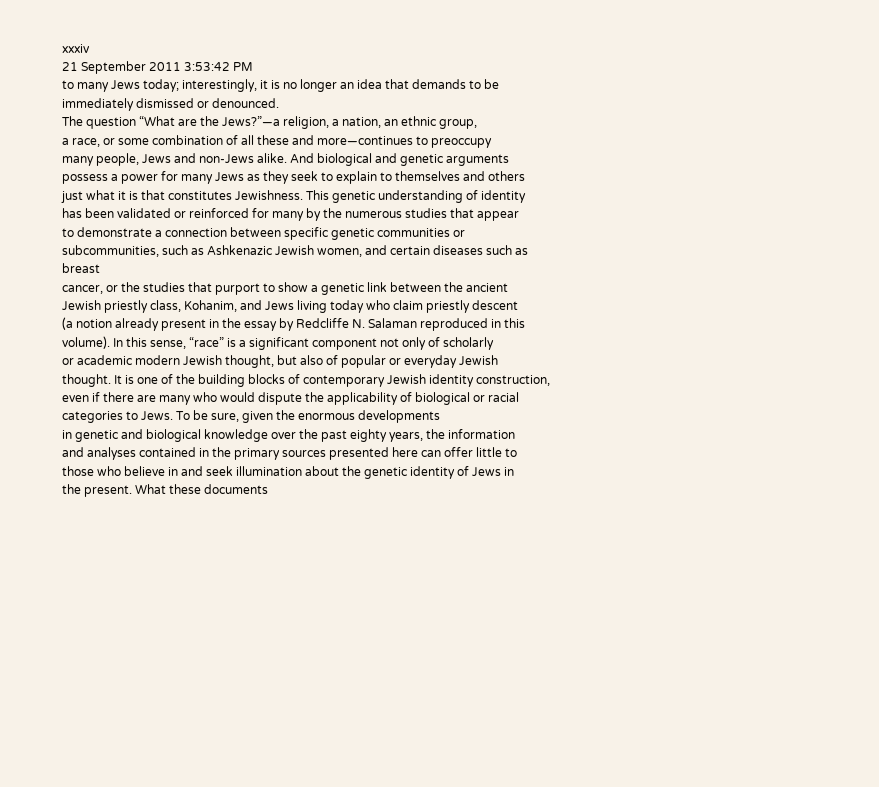xxxiv
21 September 2011 3:53:42 PM
to many Jews today; interestingly, it is no longer an idea that demands to be immediately dismissed or denounced.
The question “What are the Jews?”—a religion, a nation, an ethnic group,
a race, or some combination of all these and more—continues to preoccupy
many people, Jews and non-Jews alike. And biological and genetic arguments
possess a power for many Jews as they seek to explain to themselves and others
just what it is that constitutes Jewishness. This genetic understanding of identity
has been validated or reinforced for many by the numerous studies that appear
to demonstrate a connection between specific genetic communities or subcommunities, such as Ashkenazic Jewish women, and certain diseases such as breast
cancer, or the studies that purport to show a genetic link between the ancient
Jewish priestly class, Kohanim, and Jews living today who claim priestly descent
(a notion already present in the essay by Redcliffe N. Salaman reproduced in this
volume). In this sense, “race” is a significant component not only of scholarly
or academic modern Jewish thought, but also of popular or everyday Jewish
thought. It is one of the building blocks of contemporary Jewish identity construction, even if there are many who would dispute the applicability of biological or racial categories to Jews. To be sure, given the enormous developments
in genetic and biological knowledge over the past eighty years, the information
and analyses contained in the primary sources presented here can offer little to
those who believe in and seek illumination about the genetic identity of Jews in
the present. What these documents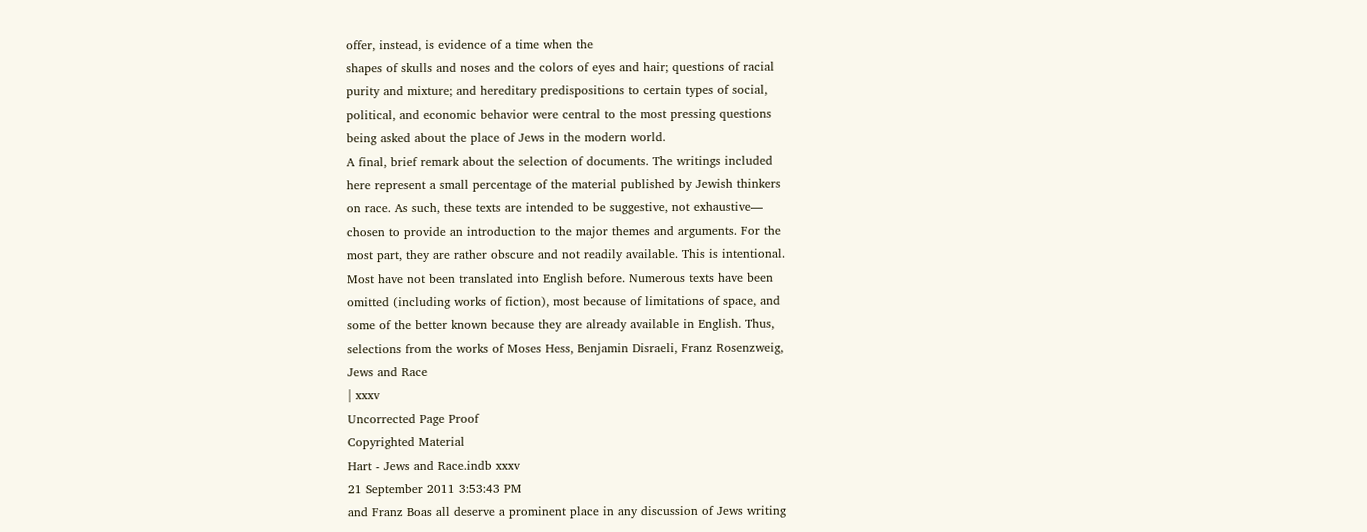offer, instead, is evidence of a time when the
shapes of skulls and noses and the colors of eyes and hair; questions of racial
purity and mixture; and hereditary predispositions to certain types of social,
political, and economic behavior were central to the most pressing questions
being asked about the place of Jews in the modern world.
A final, brief remark about the selection of documents. The writings included
here represent a small percentage of the material published by Jewish thinkers
on race. As such, these texts are intended to be suggestive, not exhaustive—
chosen to provide an introduction to the major themes and arguments. For the
most part, they are rather obscure and not readily available. This is intentional.
Most have not been translated into English before. Numerous texts have been
omitted (including works of fiction), most because of limitations of space, and
some of the better known because they are already available in English. Thus,
selections from the works of Moses Hess, Benjamin Disraeli, Franz Rosenzweig,
Jews and Race
| xxxv
Uncorrected Page Proof
Copyrighted Material
Hart - Jews and Race.indb xxxv
21 September 2011 3:53:43 PM
and Franz Boas all deserve a prominent place in any discussion of Jews writing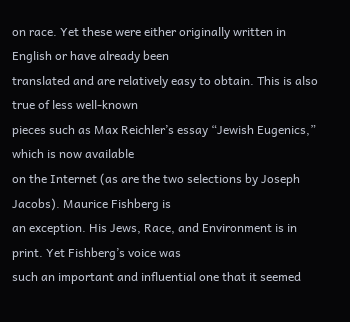on race. Yet these were either originally written in English or have already been
translated and are relatively easy to obtain. This is also true of less well-known
pieces such as Max Reichler’s essay “Jewish Eugenics,” which is now available
on the Internet (as are the two selections by Joseph Jacobs). Maurice Fishberg is
an exception. His Jews, Race, and Environment is in print. Yet Fishberg’s voice was
such an important and influential one that it seemed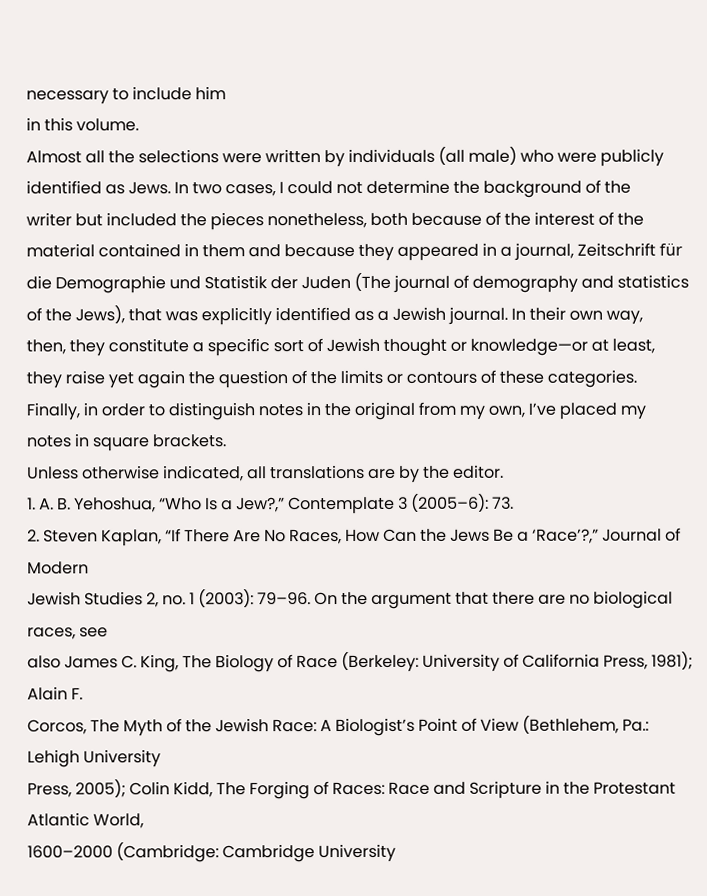necessary to include him
in this volume.
Almost all the selections were written by individuals (all male) who were publicly identified as Jews. In two cases, I could not determine the background of the
writer but included the pieces nonetheless, both because of the interest of the
material contained in them and because they appeared in a journal, Zeitschrift für
die Demographie und Statistik der Juden (The journal of demography and statistics
of the Jews), that was explicitly identified as a Jewish journal. In their own way,
then, they constitute a specific sort of Jewish thought or knowledge—or at least,
they raise yet again the question of the limits or contours of these categories.
Finally, in order to distinguish notes in the original from my own, I’ve placed my
notes in square brackets.
Unless otherwise indicated, all translations are by the editor.
1. A. B. Yehoshua, “Who Is a Jew?,” Contemplate 3 (2005–6): 73.
2. Steven Kaplan, “If There Are No Races, How Can the Jews Be a ‘Race’?,” Journal of Modern
Jewish Studies 2, no. 1 (2003): 79–96. On the argument that there are no biological races, see
also James C. King, The Biology of Race (Berkeley: University of California Press, 1981); Alain F.
Corcos, The Myth of the Jewish Race: A Biologist’s Point of View (Bethlehem, Pa.: Lehigh University
Press, 2005); Colin Kidd, The Forging of Races: Race and Scripture in the Protestant Atlantic World,
1600–2000 (Cambridge: Cambridge University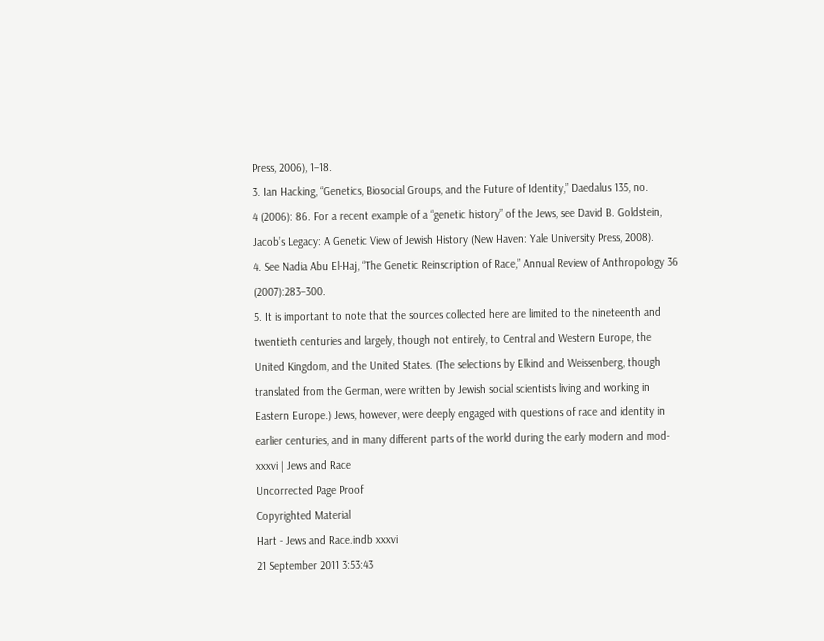Press, 2006), 1–18.
3. Ian Hacking, “Genetics, Biosocial Groups, and the Future of Identity,” Daedalus 135, no.
4 (2006): 86. For a recent example of a “genetic history” of the Jews, see David B. Goldstein,
Jacob’s Legacy: A Genetic View of Jewish History (New Haven: Yale University Press, 2008).
4. See Nadia Abu El-Haj, “The Genetic Reinscription of Race,” Annual Review of Anthropology 36 (2007):283–300.
5. It is important to note that the sources collected here are limited to the nineteenth and
twentieth centuries and largely, though not entirely, to Central and Western Europe, the
United Kingdom, and the United States. (The selections by Elkind and Weissenberg, though
translated from the German, were written by Jewish social scientists living and working in
Eastern Europe.) Jews, however, were deeply engaged with questions of race and identity in
earlier centuries, and in many different parts of the world during the early modern and mod-
xxxvi | Jews and Race
Uncorrected Page Proof
Copyrighted Material
Hart - Jews and Race.indb xxxvi
21 September 2011 3:53:43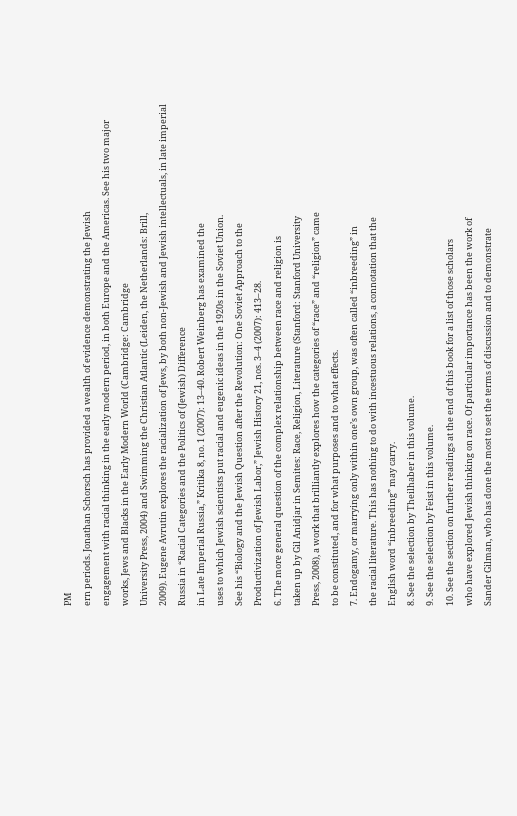PM
ern periods. Jonathan Schorsch has provided a wealth of evidence demonstrating the Jewish
engagement with racial thinking in the early modern period, in both Europe and the Americas. See his two major works, Jews and Blacks in the Early Modern World (Cambridge: Cambridge
University Press, 2004) and Swimming the Christian Atlantic (Leiden, the Netherlands: Brill,
2009). Eugene Avrutin explores the racialization of Jews, by both non-Jewish and Jewish intellectuals, in late imperial Russia in “Racial Categories and the Politics of (Jewish) Difference
in Late Imperial Russia,” Kritika 8, no. 1 (2007): 13–40. Robert Weinberg has examined the
uses to which Jewish scientists put racial and eugenic ideas in the 1920s in the Soviet Union.
See his “Biology and the Jewish Question after the Revolution: One Soviet Approach to the
Productivization of Jewish Labor,” Jewish History 21, nos. 3–4 (2007): 413–28.
6. The more general question of the complex relationship between race and religion is
taken up by Gil Anidjar in Semites: Race, Religion, Literature (Stanford: Stanford University
Press, 2008), a work that brilliantly explores how the categories of “race” and “religion” came
to be constituted, and for what purposes and to what effects.
7. Endogamy, or marrying only within one’s own group, was often called “inbreeding” in
the racial literature. This has nothing to do with incestuous relations, a connotation that the
English word “inbreeding” may carry.
8. See the selection by Theilhaber in this volume.
9. See the selection by Feist in this volume.
10. See the section on further readings at the end of this book for a list of those scholars
who have explored Jewish thinking on race. Of particular importance has been the work of
Sander Gilman, who has done the most to set the terms of discussion and to demonstrate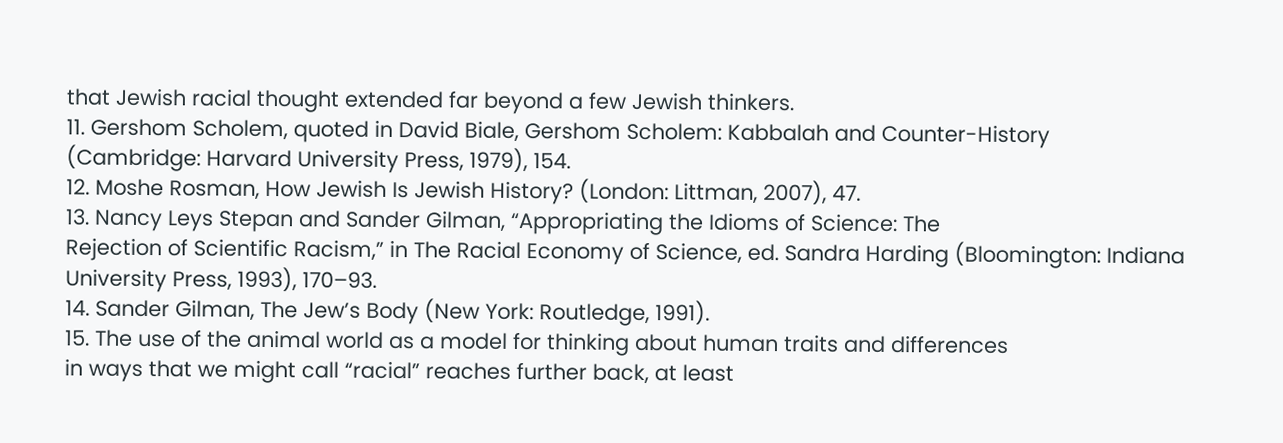that Jewish racial thought extended far beyond a few Jewish thinkers.
11. Gershom Scholem, quoted in David Biale, Gershom Scholem: Kabbalah and Counter-History
(Cambridge: Harvard University Press, 1979), 154.
12. Moshe Rosman, How Jewish Is Jewish History? (London: Littman, 2007), 47.
13. Nancy Leys Stepan and Sander Gilman, “Appropriating the Idioms of Science: The
Rejection of Scientific Racism,” in The Racial Economy of Science, ed. Sandra Harding (Bloomington: Indiana University Press, 1993), 170–93.
14. Sander Gilman, The Jew’s Body (New York: Routledge, 1991).
15. The use of the animal world as a model for thinking about human traits and differences
in ways that we might call “racial” reaches further back, at least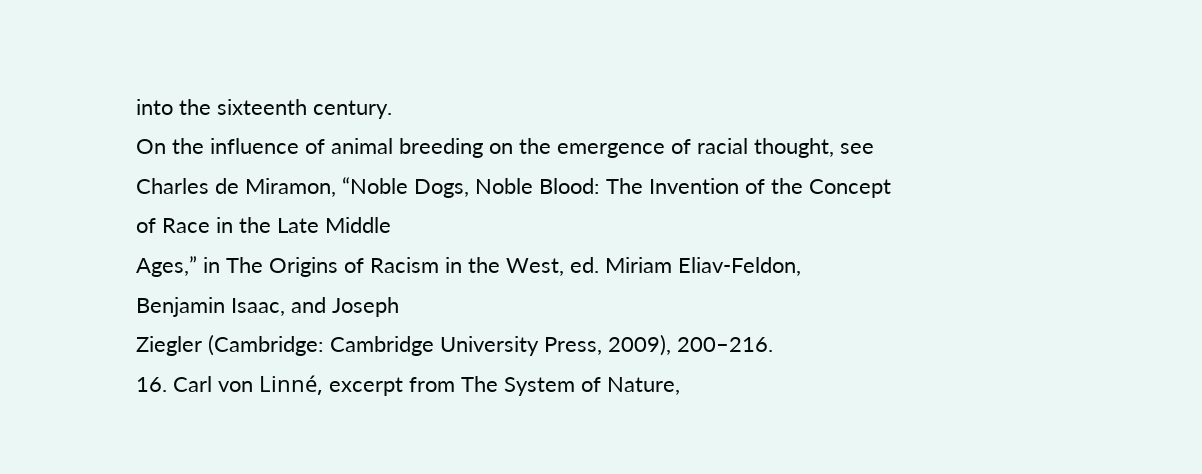into the sixteenth century.
On the influence of animal breeding on the emergence of racial thought, see Charles de Miramon, “Noble Dogs, Noble Blood: The Invention of the Concept of Race in the Late Middle
Ages,” in The Origins of Racism in the West, ed. Miriam Eliav-Feldon, Benjamin Isaac, and Joseph
Ziegler (Cambridge: Cambridge University Press, 2009), 200–216.
16. Carl von Linné, excerpt from The System of Nature,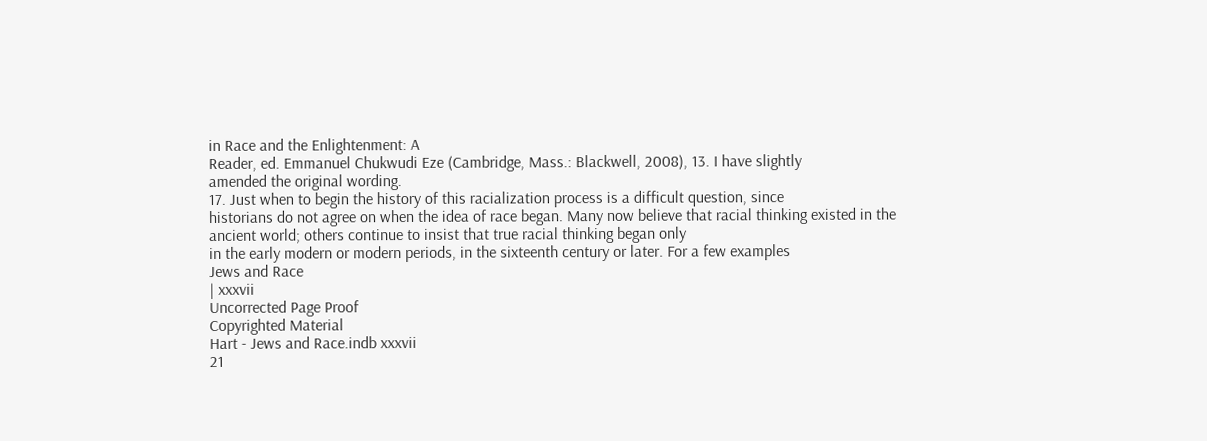in Race and the Enlightenment: A
Reader, ed. Emmanuel Chukwudi Eze (Cambridge, Mass.: Blackwell, 2008), 13. I have slightly
amended the original wording.
17. Just when to begin the history of this racialization process is a difficult question, since
historians do not agree on when the idea of race began. Many now believe that racial thinking existed in the ancient world; others continue to insist that true racial thinking began only
in the early modern or modern periods, in the sixteenth century or later. For a few examples
Jews and Race
| xxxvii
Uncorrected Page Proof
Copyrighted Material
Hart - Jews and Race.indb xxxvii
21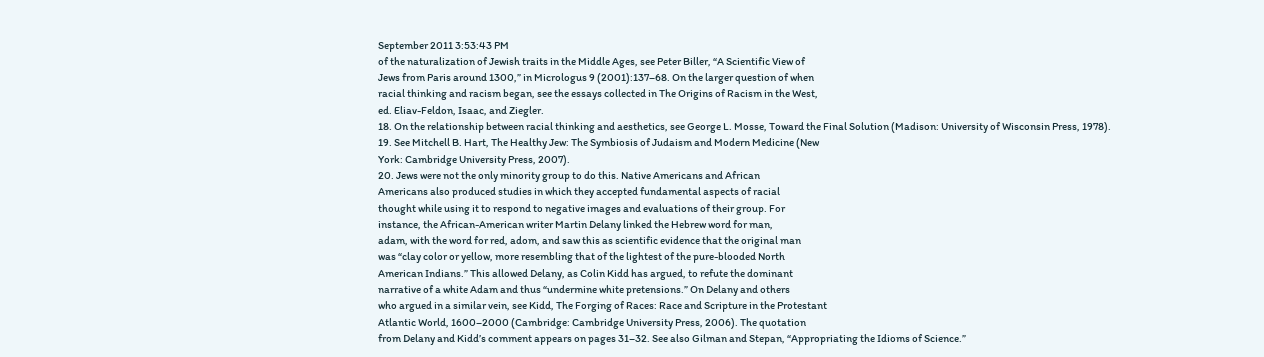September 2011 3:53:43 PM
of the naturalization of Jewish traits in the Middle Ages, see Peter Biller, “A Scientific View of
Jews from Paris around 1300,” in Micrologus 9 (2001):137–68. On the larger question of when
racial thinking and racism began, see the essays collected in The Origins of Racism in the West,
ed. Eliav-Feldon, Isaac, and Ziegler.
18. On the relationship between racial thinking and aesthetics, see George L. Mosse, Toward the Final Solution (Madison: University of Wisconsin Press, 1978).
19. See Mitchell B. Hart, The Healthy Jew: The Symbiosis of Judaism and Modern Medicine (New
York: Cambridge University Press, 2007).
20. Jews were not the only minority group to do this. Native Americans and African
Americans also produced studies in which they accepted fundamental aspects of racial
thought while using it to respond to negative images and evaluations of their group. For
instance, the African-American writer Martin Delany linked the Hebrew word for man,
adam, with the word for red, adom, and saw this as scientific evidence that the original man
was “clay color or yellow, more resembling that of the lightest of the pure-blooded North
American Indians.” This allowed Delany, as Colin Kidd has argued, to refute the dominant
narrative of a white Adam and thus “undermine white pretensions.” On Delany and others
who argued in a similar vein, see Kidd, The Forging of Races: Race and Scripture in the Protestant
Atlantic World, 1600–2000 (Cambridge: Cambridge University Press, 2006). The quotation
from Delany and Kidd’s comment appears on pages 31–32. See also Gilman and Stepan, “Appropriating the Idioms of Science.”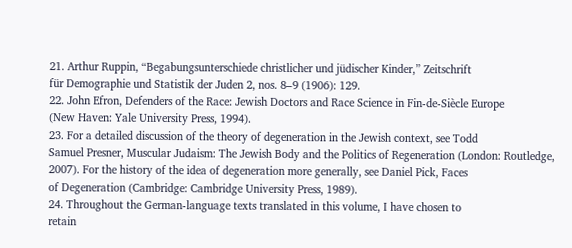21. Arthur Ruppin, “Begabungsunterschiede christlicher und jüdischer Kinder,” Zeitschrift
für Demographie und Statistik der Juden 2, nos. 8–9 (1906): 129.
22. John Efron, Defenders of the Race: Jewish Doctors and Race Science in Fin-de-Siècle Europe
(New Haven: Yale University Press, 1994).
23. For a detailed discussion of the theory of degeneration in the Jewish context, see Todd
Samuel Presner, Muscular Judaism: The Jewish Body and the Politics of Regeneration (London: Routledge, 2007). For the history of the idea of degeneration more generally, see Daniel Pick, Faces
of Degeneration (Cambridge: Cambridge University Press, 1989).
24. Throughout the German-language texts translated in this volume, I have chosen to
retain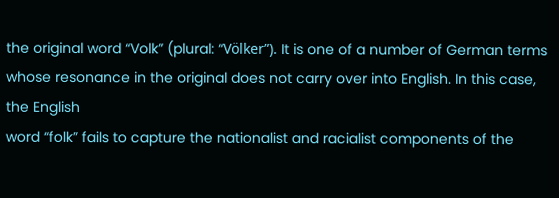the original word “Volk” (plural: “Völker”). It is one of a number of German terms
whose resonance in the original does not carry over into English. In this case, the English
word “folk” fails to capture the nationalist and racialist components of the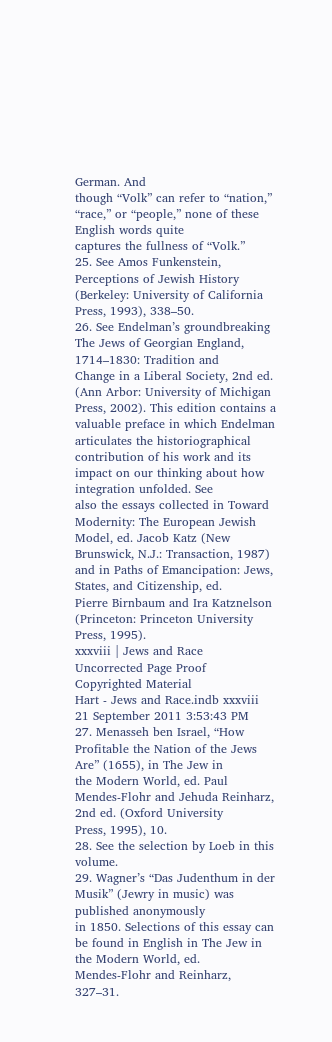German. And
though “Volk” can refer to “nation,” “race,” or “people,” none of these English words quite
captures the fullness of “Volk.”
25. See Amos Funkenstein, Perceptions of Jewish History (Berkeley: University of California
Press, 1993), 338–50.
26. See Endelman’s groundbreaking The Jews of Georgian England, 1714–1830: Tradition and
Change in a Liberal Society, 2nd ed. (Ann Arbor: University of Michigan Press, 2002). This edition contains a valuable preface in which Endelman articulates the historiographical contribution of his work and its impact on our thinking about how integration unfolded. See
also the essays collected in Toward Modernity: The European Jewish Model, ed. Jacob Katz (New
Brunswick, N.J.: Transaction, 1987) and in Paths of Emancipation: Jews, States, and Citizenship, ed.
Pierre Birnbaum and Ira Katznelson (Princeton: Princeton University Press, 1995).
xxxviii | Jews and Race
Uncorrected Page Proof
Copyrighted Material
Hart - Jews and Race.indb xxxviii
21 September 2011 3:53:43 PM
27. Menasseh ben Israel, “How Profitable the Nation of the Jews Are” (1655), in The Jew in
the Modern World, ed. Paul Mendes-Flohr and Jehuda Reinharz, 2nd ed. (Oxford University
Press, 1995), 10.
28. See the selection by Loeb in this volume.
29. Wagner’s “Das Judenthum in der Musik” (Jewry in music) was published anonymously
in 1850. Selections of this essay can be found in English in The Jew in the Modern World, ed.
Mendes-Flohr and Reinharz, 327–31.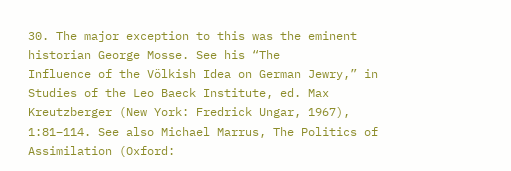30. The major exception to this was the eminent historian George Mosse. See his “The
Influence of the Völkish Idea on German Jewry,” in Studies of the Leo Baeck Institute, ed. Max
Kreutzberger (New York: Fredrick Ungar, 1967), 1:81–114. See also Michael Marrus, The Politics of Assimilation (Oxford: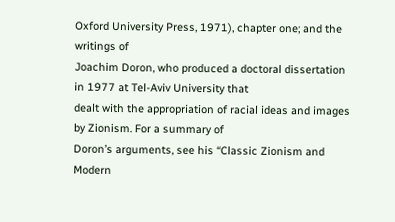Oxford University Press, 1971), chapter one; and the writings of
Joachim Doron, who produced a doctoral dissertation in 1977 at Tel-Aviv University that
dealt with the appropriation of racial ideas and images by Zionism. For a summary of
Doron’s arguments, see his “Classic Zionism and Modern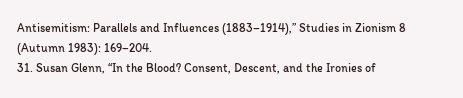Antisemitism: Parallels and Influences (1883–1914),” Studies in Zionism 8 (Autumn 1983): 169–204.
31. Susan Glenn, “In the Blood? Consent, Descent, and the Ironies of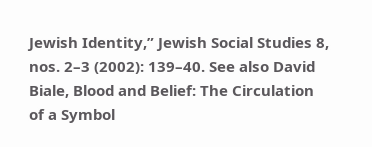Jewish Identity,” Jewish Social Studies 8, nos. 2–3 (2002): 139–40. See also David Biale, Blood and Belief: The Circulation
of a Symbol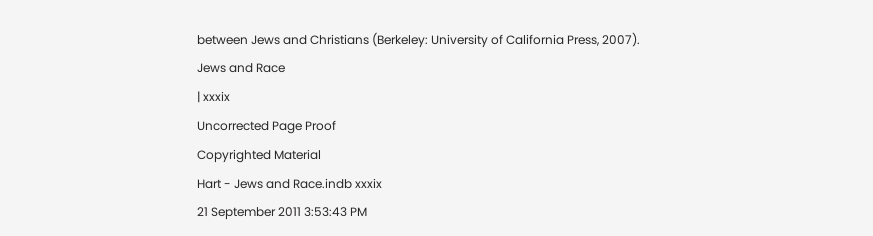between Jews and Christians (Berkeley: University of California Press, 2007).
Jews and Race
| xxxix
Uncorrected Page Proof
Copyrighted Material
Hart - Jews and Race.indb xxxix
21 September 2011 3:53:43 PM